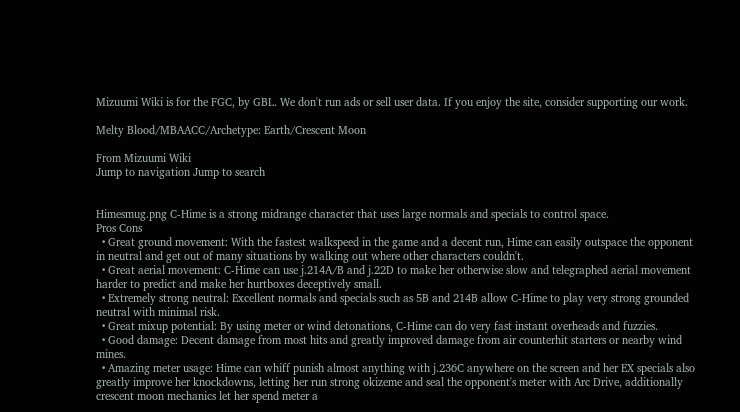Mizuumi Wiki is for the FGC, by GBL. We don't run ads or sell user data. If you enjoy the site, consider supporting our work.

Melty Blood/MBAACC/Archetype: Earth/Crescent Moon

From Mizuumi Wiki
Jump to navigation Jump to search


Himesmug.png C-Hime is a strong midrange character that uses large normals and specials to control space.
Pros Cons
  • Great ground movement: With the fastest walkspeed in the game and a decent run, Hime can easily outspace the opponent in neutral and get out of many situations by walking out where other characters couldn't.
  • Great aerial movement: C-Hime can use j.214A/B and j.22D to make her otherwise slow and telegraphed aerial movement harder to predict and make her hurtboxes deceptively small.
  • Extremely strong neutral: Excellent normals and specials such as 5B and 214B allow C-Hime to play very strong grounded neutral with minimal risk.
  • Great mixup potential: By using meter or wind detonations, C-Hime can do very fast instant overheads and fuzzies.
  • Good damage: Decent damage from most hits and greatly improved damage from air counterhit starters or nearby wind mines.
  • Amazing meter usage: Hime can whiff punish almost anything with j.236C anywhere on the screen and her EX specials also greatly improve her knockdowns, letting her run strong okizeme and seal the opponent's meter with Arc Drive, additionally crescent moon mechanics let her spend meter a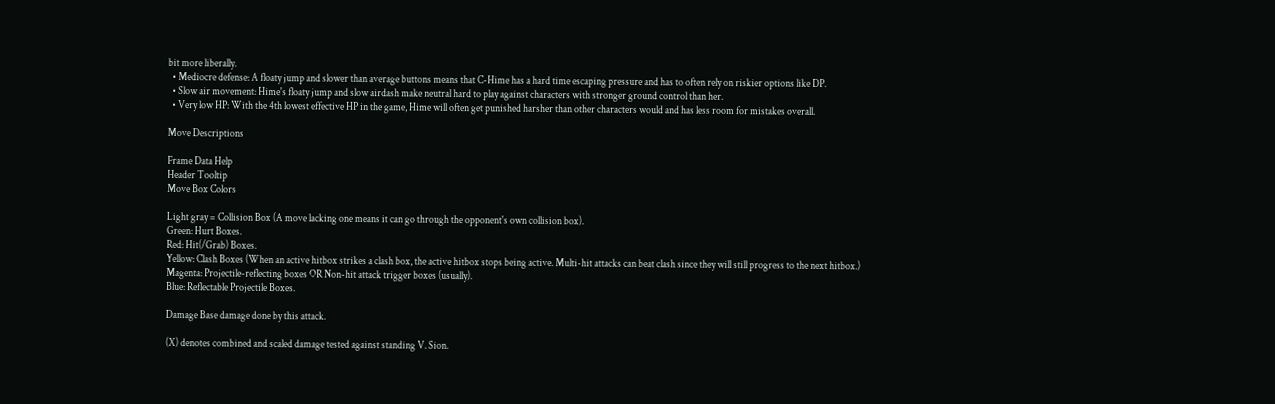bit more liberally.
  • Mediocre defense: A floaty jump and slower than average buttons means that C-Hime has a hard time escaping pressure and has to often rely on riskier options like DP.
  • Slow air movement: Hime's floaty jump and slow airdash make neutral hard to play against characters with stronger ground control than her.
  • Very low HP: With the 4th lowest effective HP in the game, Hime will often get punished harsher than other characters would and has less room for mistakes overall.

Move Descriptions

Frame Data Help
Header Tooltip
Move Box Colors

Light gray = Collision Box (A move lacking one means it can go through the opponent's own collision box).
Green: Hurt Boxes.
Red: Hit(/Grab) Boxes.
Yellow: Clash Boxes (When an active hitbox strikes a clash box, the active hitbox stops being active. Multi-hit attacks can beat clash since they will still progress to the next hitbox.)
Magenta: Projectile-reflecting boxes OR Non-hit attack trigger boxes (usually).
Blue: Reflectable Projectile Boxes.

Damage Base damage done by this attack.

(X) denotes combined and scaled damage tested against standing V. Sion.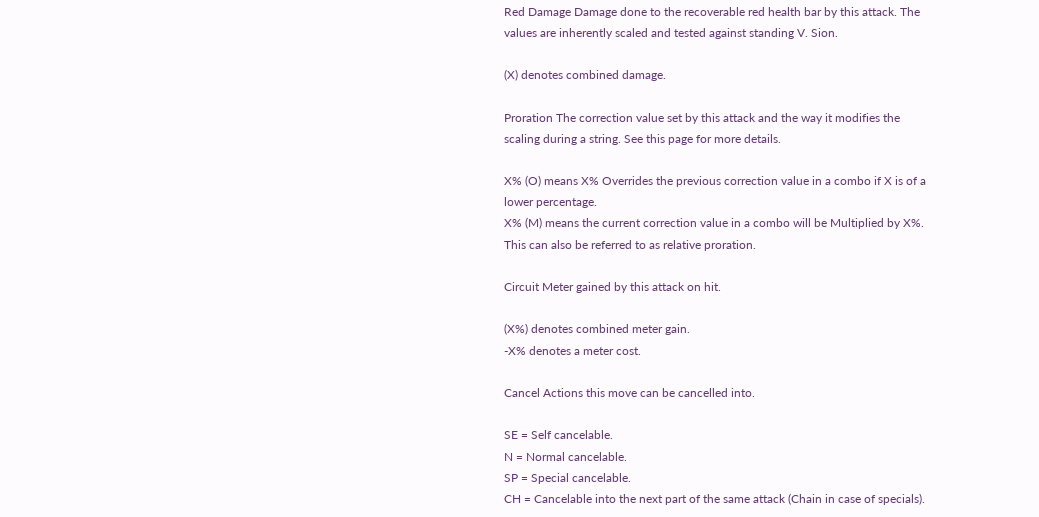Red Damage Damage done to the recoverable red health bar by this attack. The values are inherently scaled and tested against standing V. Sion.

(X) denotes combined damage.

Proration The correction value set by this attack and the way it modifies the scaling during a string. See this page for more details.

X% (O) means X% Overrides the previous correction value in a combo if X is of a lower percentage.
X% (M) means the current correction value in a combo will be Multiplied by X%. This can also be referred to as relative proration.

Circuit Meter gained by this attack on hit.

(X%) denotes combined meter gain.
-X% denotes a meter cost.

Cancel Actions this move can be cancelled into.

SE = Self cancelable.
N = Normal cancelable.
SP = Special cancelable.
CH = Cancelable into the next part of the same attack (Chain in case of specials).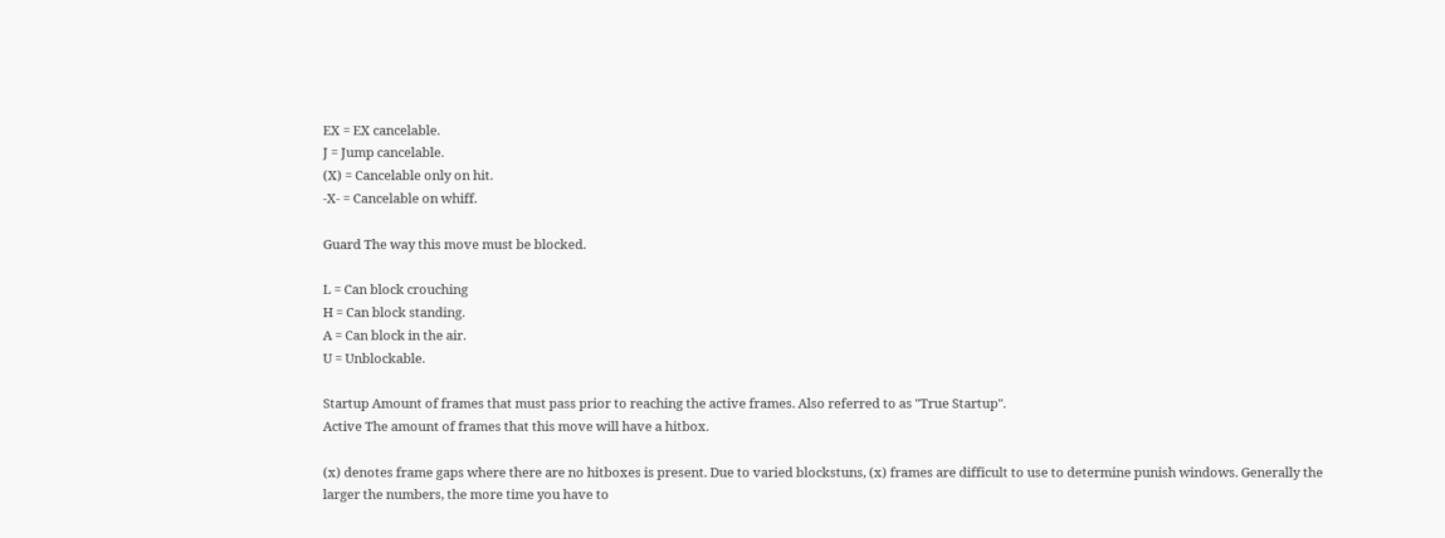EX = EX cancelable.
J = Jump cancelable.
(X) = Cancelable only on hit.
-X- = Cancelable on whiff.

Guard The way this move must be blocked.

L = Can block crouching
H = Can block standing.
A = Can block in the air.
U = Unblockable.

Startup Amount of frames that must pass prior to reaching the active frames. Also referred to as "True Startup".
Active The amount of frames that this move will have a hitbox.

(x) denotes frame gaps where there are no hitboxes is present. Due to varied blockstuns, (x) frames are difficult to use to determine punish windows. Generally the larger the numbers, the more time you have to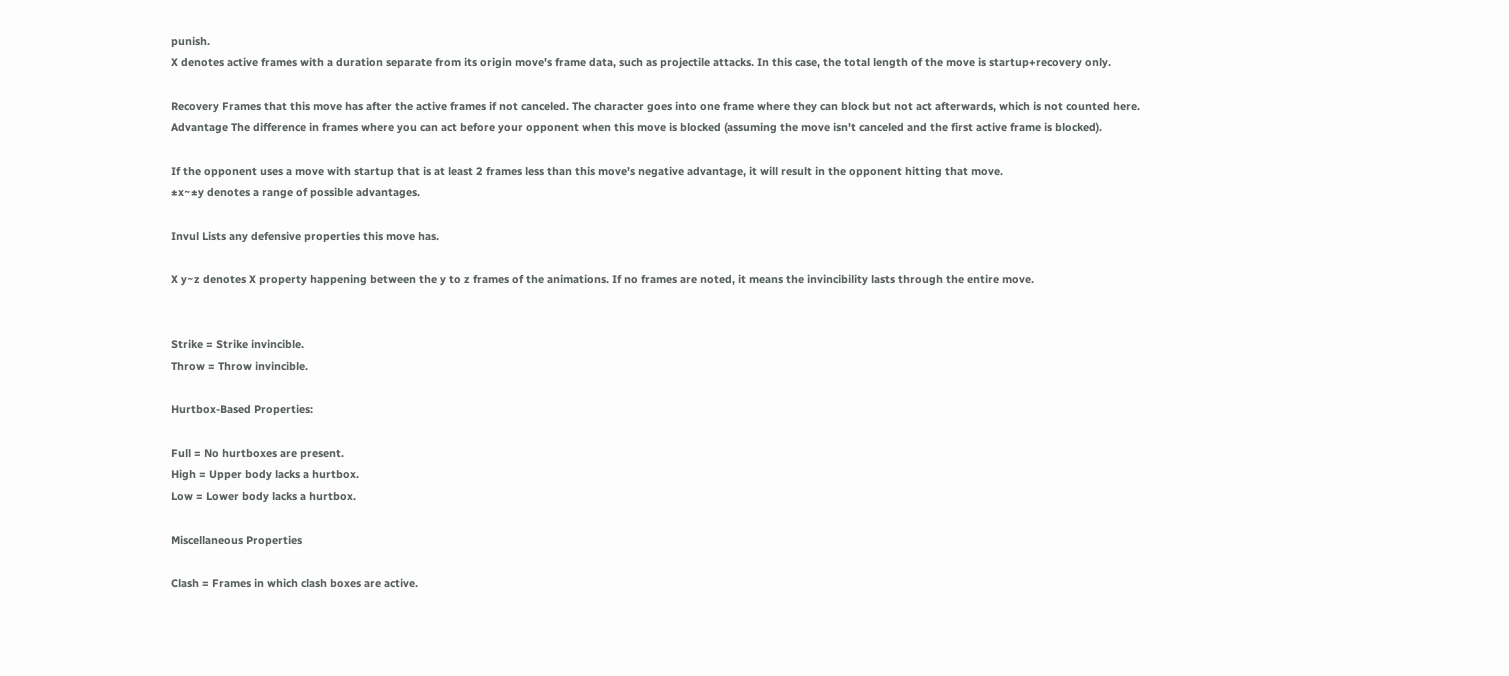punish.
X denotes active frames with a duration separate from its origin move's frame data, such as projectile attacks. In this case, the total length of the move is startup+recovery only.

Recovery Frames that this move has after the active frames if not canceled. The character goes into one frame where they can block but not act afterwards, which is not counted here.
Advantage The difference in frames where you can act before your opponent when this move is blocked (assuming the move isn't canceled and the first active frame is blocked).

If the opponent uses a move with startup that is at least 2 frames less than this move's negative advantage, it will result in the opponent hitting that move.
±x~±y denotes a range of possible advantages.

Invul Lists any defensive properties this move has.

X y~z denotes X property happening between the y to z frames of the animations. If no frames are noted, it means the invincibility lasts through the entire move.


Strike = Strike invincible.
Throw = Throw invincible.

Hurtbox-Based Properties:

Full = No hurtboxes are present.
High = Upper body lacks a hurtbox.
Low = Lower body lacks a hurtbox.

Miscellaneous Properties

Clash = Frames in which clash boxes are active.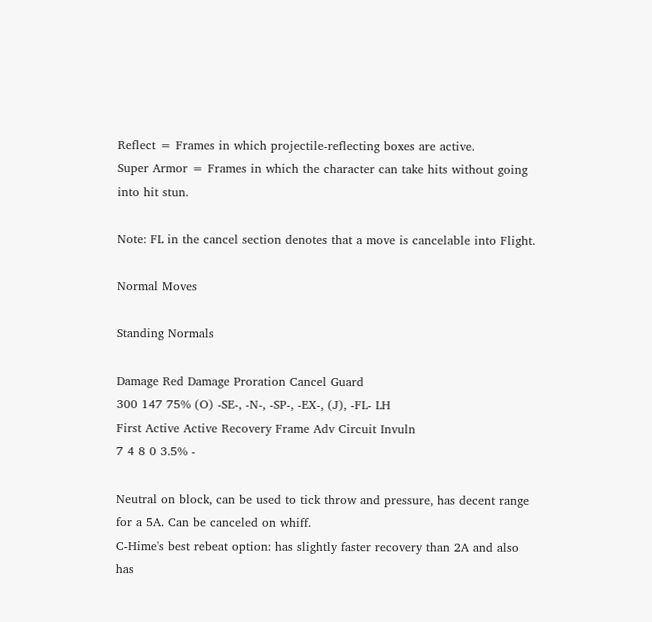Reflect = Frames in which projectile-reflecting boxes are active.
Super Armor = Frames in which the character can take hits without going into hit stun.

Note: FL in the cancel section denotes that a move is cancelable into Flight.

Normal Moves

Standing Normals

Damage Red Damage Proration Cancel Guard
300 147 75% (O) -SE-, -N-, -SP-, -EX-, (J), -FL- LH
First Active Active Recovery Frame Adv Circuit Invuln
7 4 8 0 3.5% -

Neutral on block, can be used to tick throw and pressure, has decent range for a 5A. Can be canceled on whiff.
C-Hime's best rebeat option: has slightly faster recovery than 2A and also has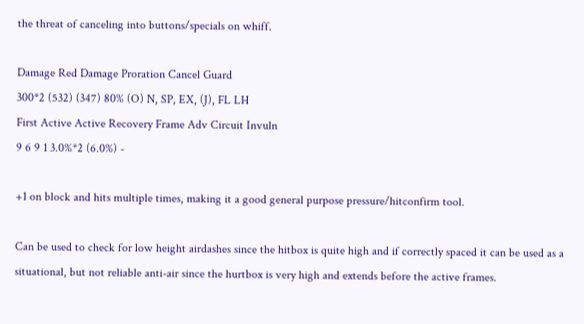the threat of canceling into buttons/specials on whiff.

Damage Red Damage Proration Cancel Guard
300*2 (532) (347) 80% (O) N, SP, EX, (J), FL LH
First Active Active Recovery Frame Adv Circuit Invuln
9 6 9 1 3.0%*2 (6.0%) -

+1 on block and hits multiple times, making it a good general purpose pressure/hitconfirm tool.

Can be used to check for low height airdashes since the hitbox is quite high and if correctly spaced it can be used as a situational, but not reliable anti-air since the hurtbox is very high and extends before the active frames.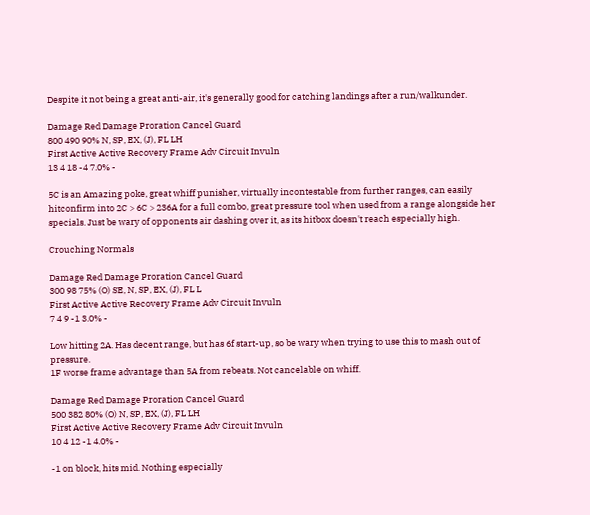Despite it not being a great anti-air, it's generally good for catching landings after a run/walkunder.

Damage Red Damage Proration Cancel Guard
800 490 90% N, SP, EX, (J), FL LH
First Active Active Recovery Frame Adv Circuit Invuln
13 4 18 -4 7.0% -

5C is an Amazing poke, great whiff punisher, virtually incontestable from further ranges, can easily hitconfirm into 2C > 6C > 236A for a full combo, great pressure tool when used from a range alongside her specials. Just be wary of opponents air dashing over it, as its hitbox doesn't reach especially high.

Crouching Normals

Damage Red Damage Proration Cancel Guard
300 98 75% (O) SE, N, SP, EX, (J), FL L
First Active Active Recovery Frame Adv Circuit Invuln
7 4 9 -1 3.0% -

Low hitting 2A. Has decent range, but has 6f start-up, so be wary when trying to use this to mash out of pressure.
1F worse frame advantage than 5A from rebeats. Not cancelable on whiff.

Damage Red Damage Proration Cancel Guard
500 382 80% (O) N, SP, EX, (J), FL LH
First Active Active Recovery Frame Adv Circuit Invuln
10 4 12 -1 4.0% -

-1 on block, hits mid. Nothing especially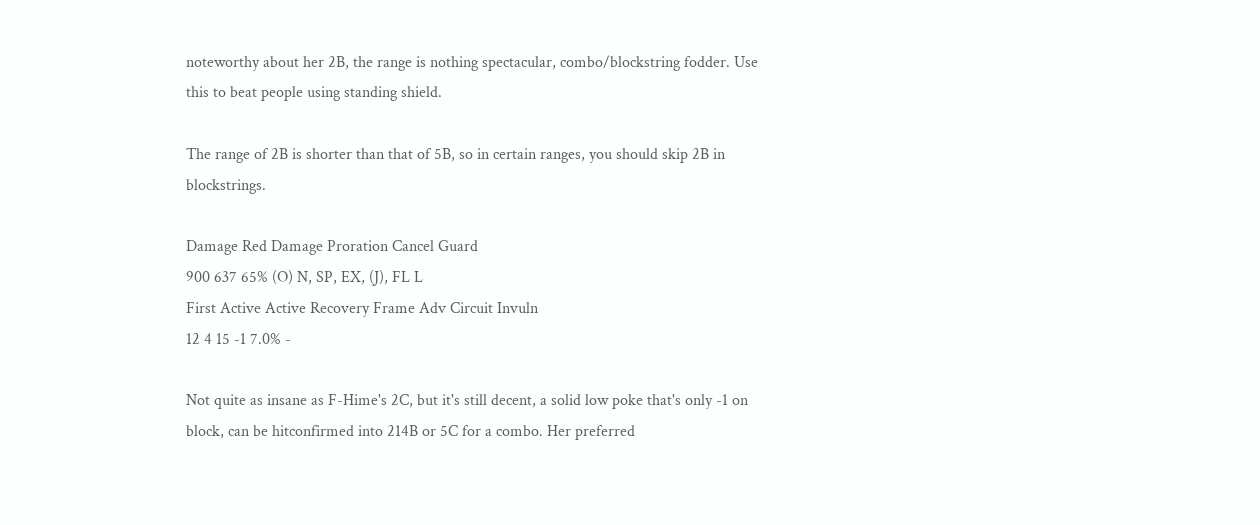noteworthy about her 2B, the range is nothing spectacular, combo/blockstring fodder. Use this to beat people using standing shield.

The range of 2B is shorter than that of 5B, so in certain ranges, you should skip 2B in blockstrings.

Damage Red Damage Proration Cancel Guard
900 637 65% (O) N, SP, EX, (J), FL L
First Active Active Recovery Frame Adv Circuit Invuln
12 4 15 -1 7.0% -

Not quite as insane as F-Hime's 2C, but it's still decent, a solid low poke that's only -1 on block, can be hitconfirmed into 214B or 5C for a combo. Her preferred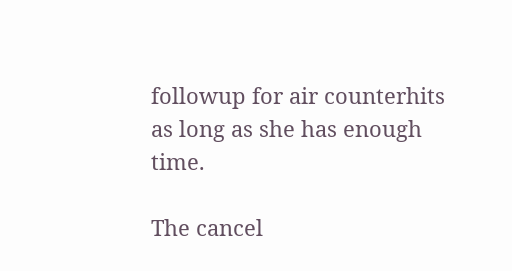followup for air counterhits as long as she has enough time.

The cancel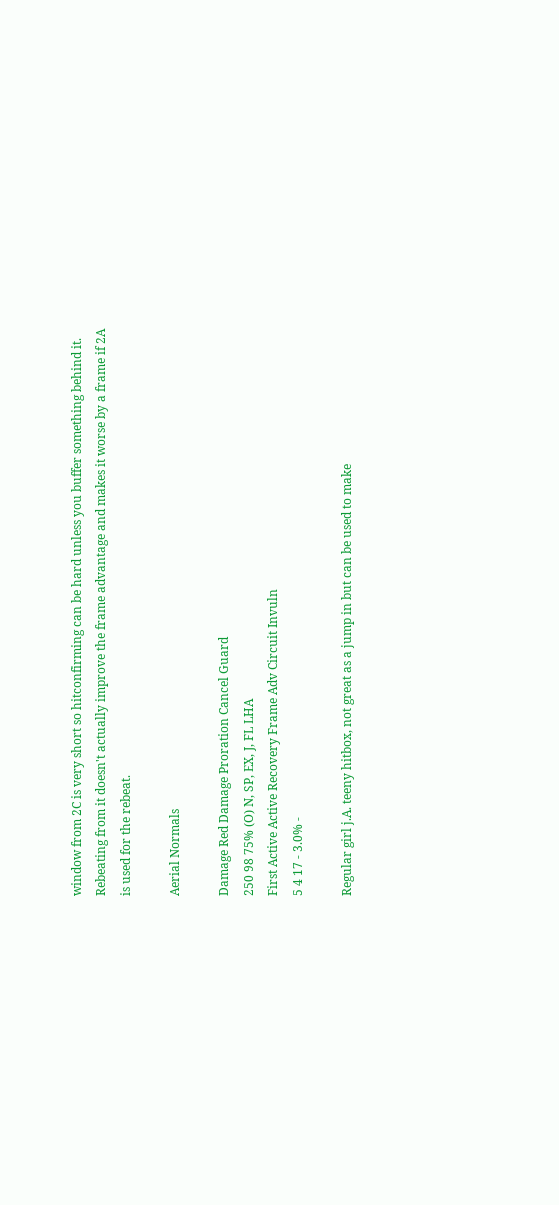window from 2C is very short so hitconfirming can be hard unless you buffer something behind it. Rebeating from it doesn't actually improve the frame advantage and makes it worse by a frame if 2A is used for the rebeat.

Aerial Normals

Damage Red Damage Proration Cancel Guard
250 98 75% (O) N, SP, EX, J, FL LHA
First Active Active Recovery Frame Adv Circuit Invuln
5 4 17 - 3.0% -

Regular girl j.A. teeny hitbox, not great as a jump in but can be used to make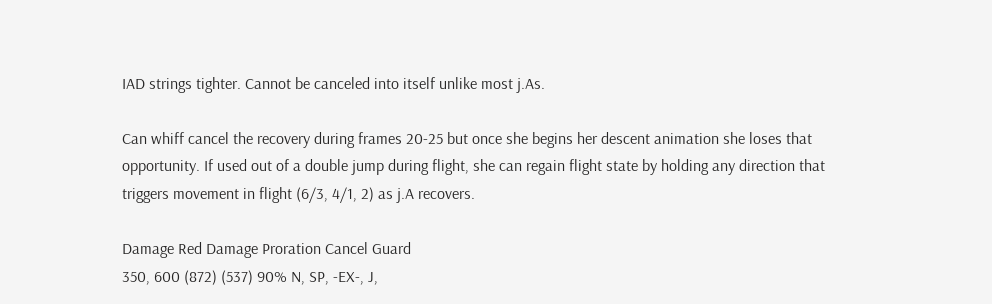IAD strings tighter. Cannot be canceled into itself unlike most j.As.

Can whiff cancel the recovery during frames 20-25 but once she begins her descent animation she loses that opportunity. If used out of a double jump during flight, she can regain flight state by holding any direction that triggers movement in flight (6/3, 4/1, 2) as j.A recovers.

Damage Red Damage Proration Cancel Guard
350, 600 (872) (537) 90% N, SP, -EX-, J,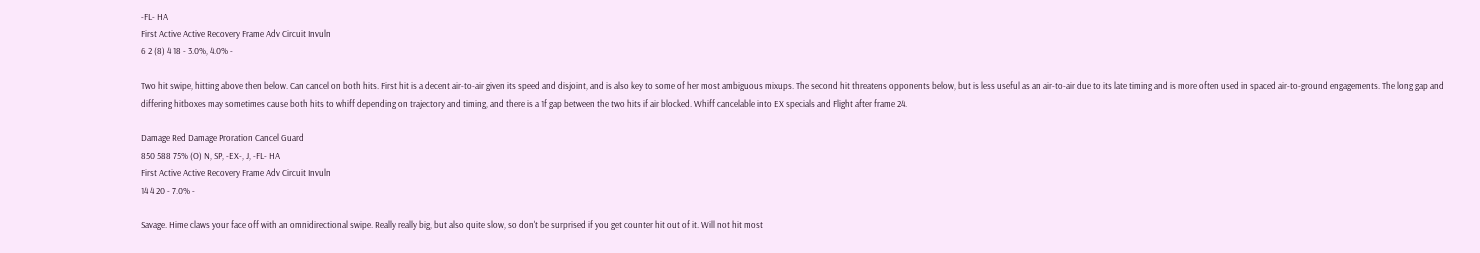-FL- HA
First Active Active Recovery Frame Adv Circuit Invuln
6 2 (8) 4 18 - 3.0%, 4.0% -

Two hit swipe, hitting above then below. Can cancel on both hits. First hit is a decent air-to-air given its speed and disjoint, and is also key to some of her most ambiguous mixups. The second hit threatens opponents below, but is less useful as an air-to-air due to its late timing and is more often used in spaced air-to-ground engagements. The long gap and differing hitboxes may sometimes cause both hits to whiff depending on trajectory and timing, and there is a 1f gap between the two hits if air blocked. Whiff cancelable into EX specials and Flight after frame 24.

Damage Red Damage Proration Cancel Guard
850 588 75% (O) N, SP, -EX-, J, -FL- HA
First Active Active Recovery Frame Adv Circuit Invuln
14 4 20 - 7.0% -

Savage. Hime claws your face off with an omnidirectional swipe. Really really big, but also quite slow, so don't be surprised if you get counter hit out of it. Will not hit most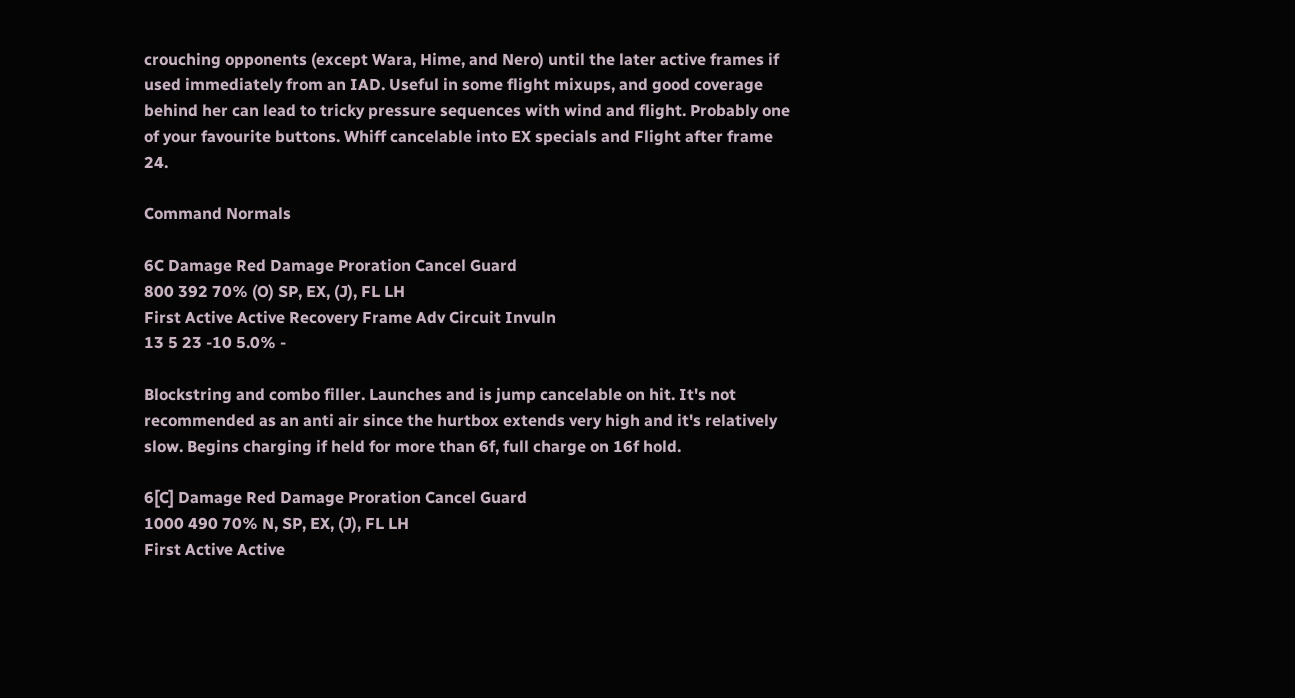crouching opponents (except Wara, Hime, and Nero) until the later active frames if used immediately from an IAD. Useful in some flight mixups, and good coverage behind her can lead to tricky pressure sequences with wind and flight. Probably one of your favourite buttons. Whiff cancelable into EX specials and Flight after frame 24.

Command Normals

6C Damage Red Damage Proration Cancel Guard
800 392 70% (O) SP, EX, (J), FL LH
First Active Active Recovery Frame Adv Circuit Invuln
13 5 23 -10 5.0% -

Blockstring and combo filler. Launches and is jump cancelable on hit. It's not recommended as an anti air since the hurtbox extends very high and it's relatively slow. Begins charging if held for more than 6f, full charge on 16f hold.

6[C] Damage Red Damage Proration Cancel Guard
1000 490 70% N, SP, EX, (J), FL LH
First Active Active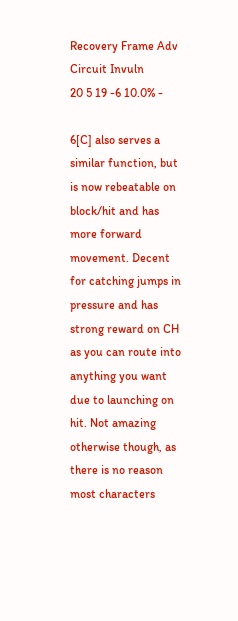Recovery Frame Adv Circuit Invuln
20 5 19 -6 10.0% -

6[C] also serves a similar function, but is now rebeatable on block/hit and has more forward movement. Decent for catching jumps in pressure and has strong reward on CH as you can route into anything you want due to launching on hit. Not amazing otherwise though, as there is no reason most characters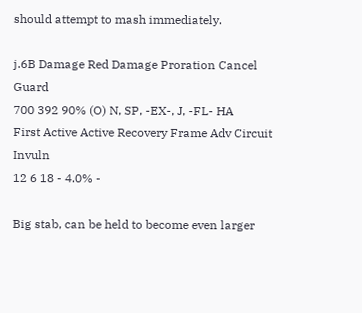should attempt to mash immediately.

j.6B Damage Red Damage Proration Cancel Guard
700 392 90% (O) N, SP, -EX-, J, -FL- HA
First Active Active Recovery Frame Adv Circuit Invuln
12 6 18 - 4.0% -

Big stab, can be held to become even larger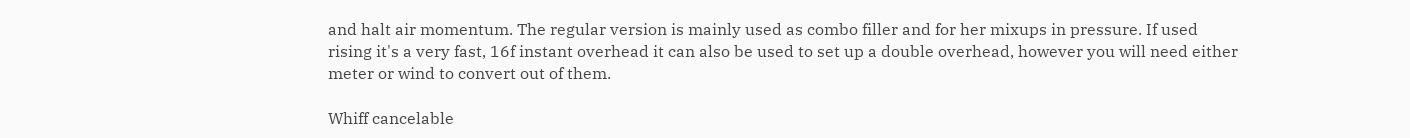and halt air momentum. The regular version is mainly used as combo filler and for her mixups in pressure. If used rising it's a very fast, 16f instant overhead it can also be used to set up a double overhead, however you will need either meter or wind to convert out of them.

Whiff cancelable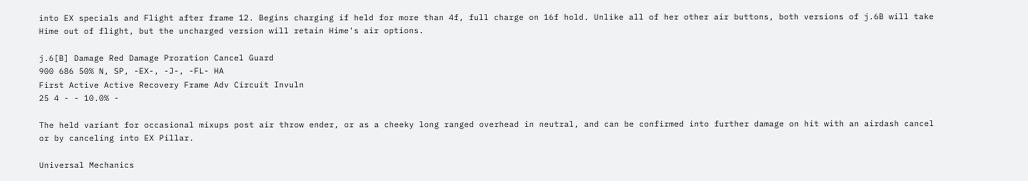into EX specials and Flight after frame 12. Begins charging if held for more than 4f, full charge on 16f hold. Unlike all of her other air buttons, both versions of j.6B will take Hime out of flight, but the uncharged version will retain Hime's air options.

j.6[B] Damage Red Damage Proration Cancel Guard
900 686 50% N, SP, -EX-, -J-, -FL- HA
First Active Active Recovery Frame Adv Circuit Invuln
25 4 - - 10.0% -

The held variant for occasional mixups post air throw ender, or as a cheeky long ranged overhead in neutral, and can be confirmed into further damage on hit with an airdash cancel or by canceling into EX Pillar.

Universal Mechanics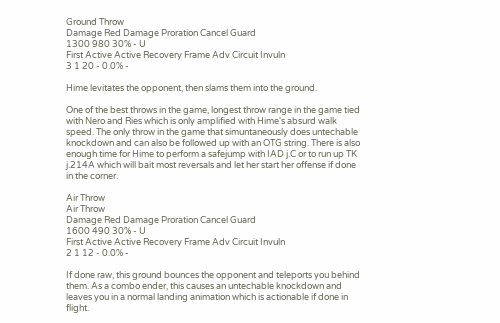Ground Throw
Damage Red Damage Proration Cancel Guard
1300 980 30% - U
First Active Active Recovery Frame Adv Circuit Invuln
3 1 20 - 0.0% -

Hime levitates the opponent, then slams them into the ground.

One of the best throws in the game, longest throw range in the game tied with Nero and Ries which is only amplified with Hime's absurd walk speed. The only throw in the game that simuntaneously does untechable knockdown and can also be followed up with an OTG string. There is also enough time for Hime to perform a safejump with IAD j.C or to run up TK j.214A which will bait most reversals and let her start her offense if done in the corner.

Air Throw
Air Throw
Damage Red Damage Proration Cancel Guard
1600 490 30% - U
First Active Active Recovery Frame Adv Circuit Invuln
2 1 12 - 0.0% -

If done raw, this ground bounces the opponent and teleports you behind them. As a combo ender, this causes an untechable knockdown and leaves you in a normal landing animation which is actionable if done in flight.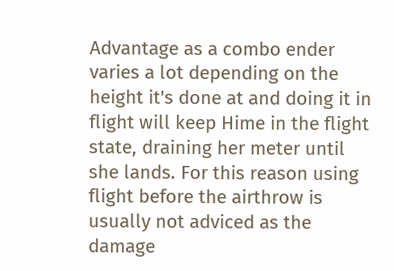Advantage as a combo ender varies a lot depending on the height it's done at and doing it in flight will keep Hime in the flight state, draining her meter until she lands. For this reason using flight before the airthrow is usually not adviced as the damage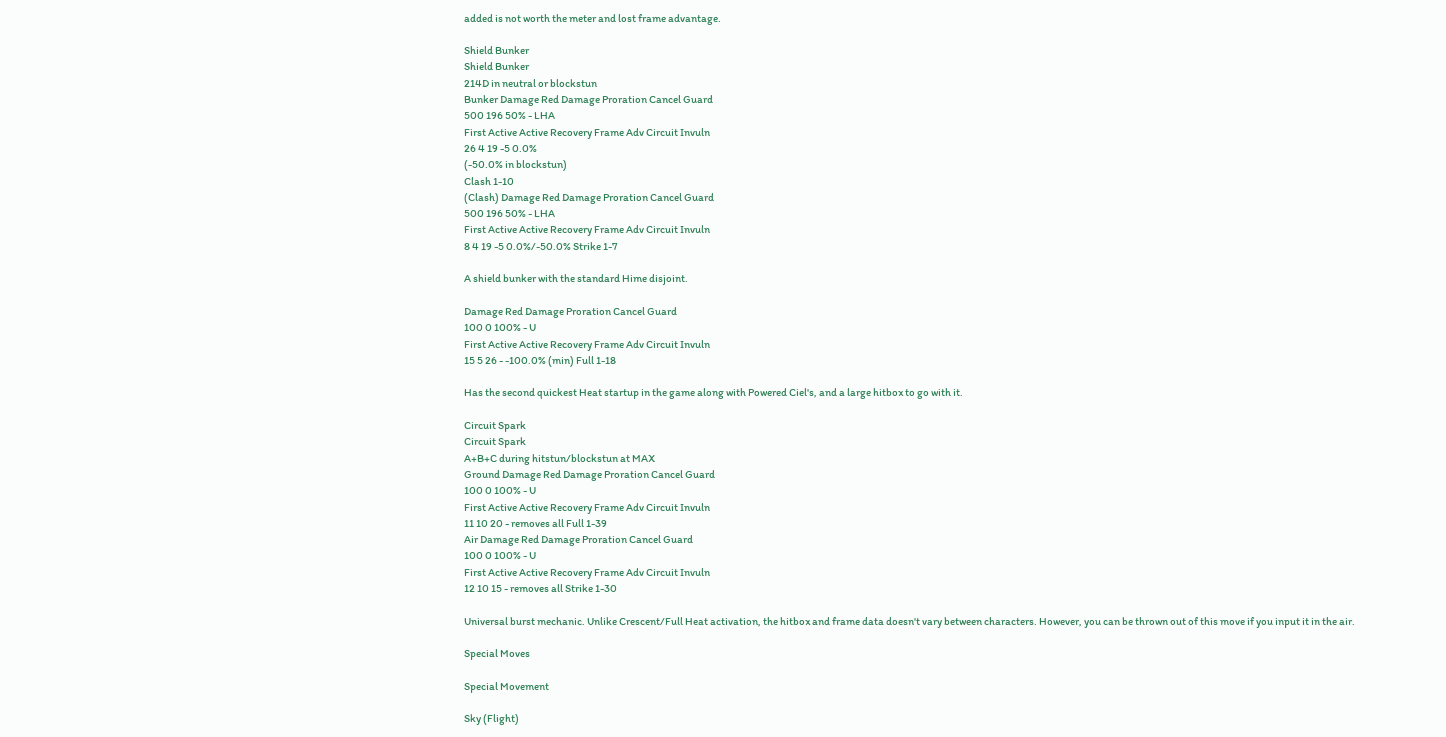added is not worth the meter and lost frame advantage.

Shield Bunker
Shield Bunker
214D in neutral or blockstun
Bunker Damage Red Damage Proration Cancel Guard
500 196 50% - LHA
First Active Active Recovery Frame Adv Circuit Invuln
26 4 19 -5 0.0%
(-50.0% in blockstun)
Clash 1-10
(Clash) Damage Red Damage Proration Cancel Guard
500 196 50% - LHA
First Active Active Recovery Frame Adv Circuit Invuln
8 4 19 -5 0.0%/-50.0% Strike 1-7

A shield bunker with the standard Hime disjoint.

Damage Red Damage Proration Cancel Guard
100 0 100% - U
First Active Active Recovery Frame Adv Circuit Invuln
15 5 26 - -100.0% (min) Full 1-18

Has the second quickest Heat startup in the game along with Powered Ciel's, and a large hitbox to go with it.

Circuit Spark
Circuit Spark
A+B+C during hitstun/blockstun at MAX
Ground Damage Red Damage Proration Cancel Guard
100 0 100% - U
First Active Active Recovery Frame Adv Circuit Invuln
11 10 20 - removes all Full 1-39
Air Damage Red Damage Proration Cancel Guard
100 0 100% - U
First Active Active Recovery Frame Adv Circuit Invuln
12 10 15 - removes all Strike 1-30

Universal burst mechanic. Unlike Crescent/Full Heat activation, the hitbox and frame data doesn't vary between characters. However, you can be thrown out of this move if you input it in the air.

Special Moves

Special Movement

Sky (Flight)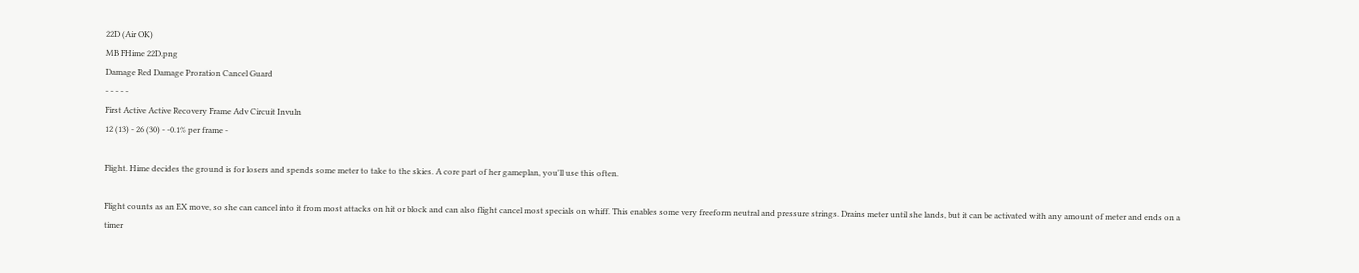22D (Air OK)
MB FHime 22D.png
Damage Red Damage Proration Cancel Guard
- - - - -
First Active Active Recovery Frame Adv Circuit Invuln
12 (13) - 26 (30) - -0.1% per frame -

Flight. Hime decides the ground is for losers and spends some meter to take to the skies. A core part of her gameplan, you'll use this often.

Flight counts as an EX move, so she can cancel into it from most attacks on hit or block and can also flight cancel most specials on whiff. This enables some very freeform neutral and pressure strings. Drains meter until she lands, but it can be activated with any amount of meter and ends on a timer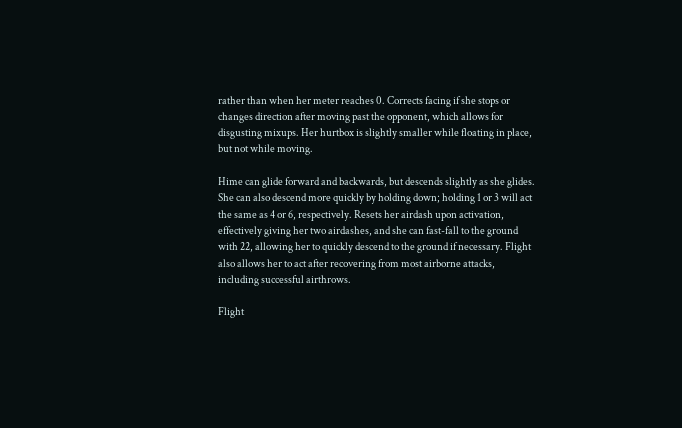rather than when her meter reaches 0. Corrects facing if she stops or changes direction after moving past the opponent, which allows for disgusting mixups. Her hurtbox is slightly smaller while floating in place, but not while moving.

Hime can glide forward and backwards, but descends slightly as she glides. She can also descend more quickly by holding down; holding 1 or 3 will act the same as 4 or 6, respectively. Resets her airdash upon activation, effectively giving her two airdashes, and she can fast-fall to the ground with 22, allowing her to quickly descend to the ground if necessary. Flight also allows her to act after recovering from most airborne attacks, including successful airthrows.

Flight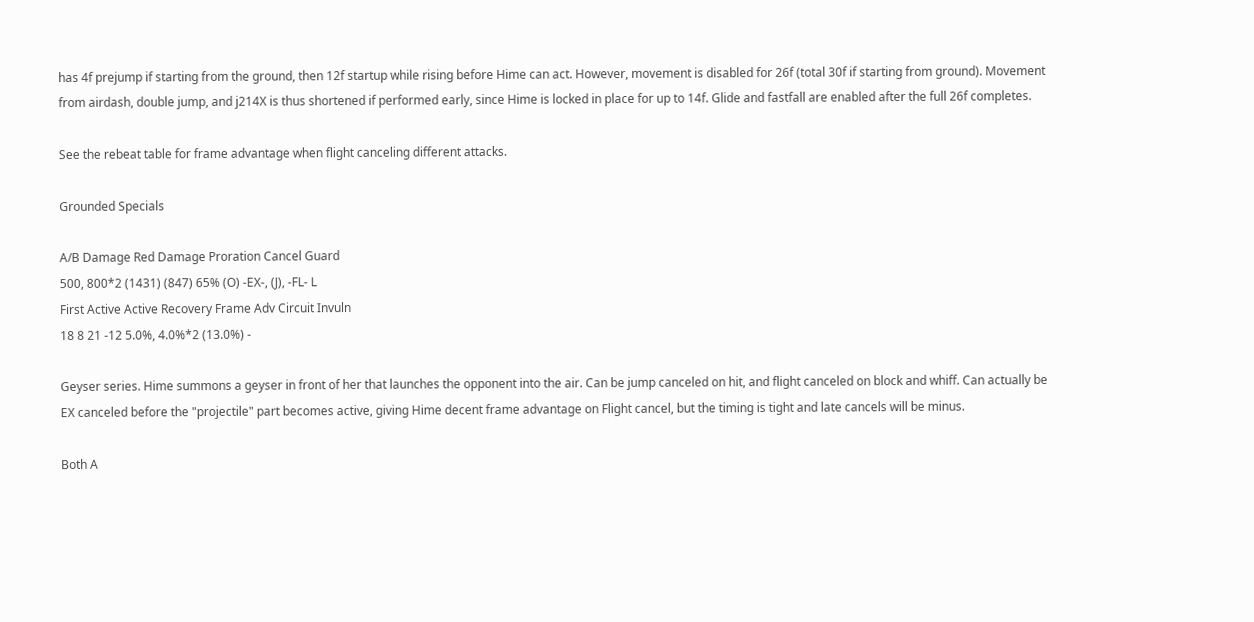has 4f prejump if starting from the ground, then 12f startup while rising before Hime can act. However, movement is disabled for 26f (total 30f if starting from ground). Movement from airdash, double jump, and j214X is thus shortened if performed early, since Hime is locked in place for up to 14f. Glide and fastfall are enabled after the full 26f completes.

See the rebeat table for frame advantage when flight canceling different attacks.

Grounded Specials

A/B Damage Red Damage Proration Cancel Guard
500, 800*2 (1431) (847) 65% (O) -EX-, (J), -FL- L
First Active Active Recovery Frame Adv Circuit Invuln
18 8 21 -12 5.0%, 4.0%*2 (13.0%) -

Geyser series. Hime summons a geyser in front of her that launches the opponent into the air. Can be jump canceled on hit, and flight canceled on block and whiff. Can actually be EX canceled before the "projectile" part becomes active, giving Hime decent frame advantage on Flight cancel, but the timing is tight and late cancels will be minus.

Both A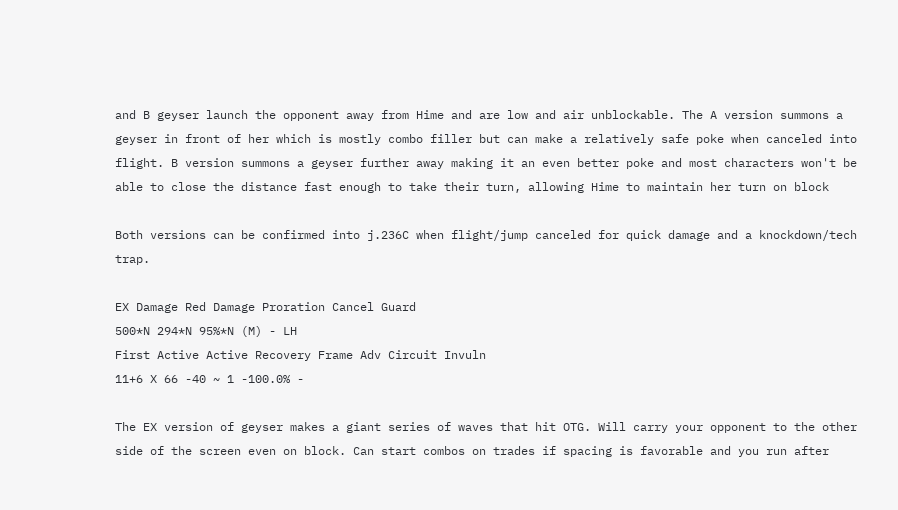and B geyser launch the opponent away from Hime and are low and air unblockable. The A version summons a geyser in front of her which is mostly combo filler but can make a relatively safe poke when canceled into flight. B version summons a geyser further away making it an even better poke and most characters won't be able to close the distance fast enough to take their turn, allowing Hime to maintain her turn on block

Both versions can be confirmed into j.236C when flight/jump canceled for quick damage and a knockdown/tech trap.

EX Damage Red Damage Proration Cancel Guard
500*N 294*N 95%*N (M) - LH
First Active Active Recovery Frame Adv Circuit Invuln
11+6 X 66 -40 ~ 1 -100.0% -

The EX version of geyser makes a giant series of waves that hit OTG. Will carry your opponent to the other side of the screen even on block. Can start combos on trades if spacing is favorable and you run after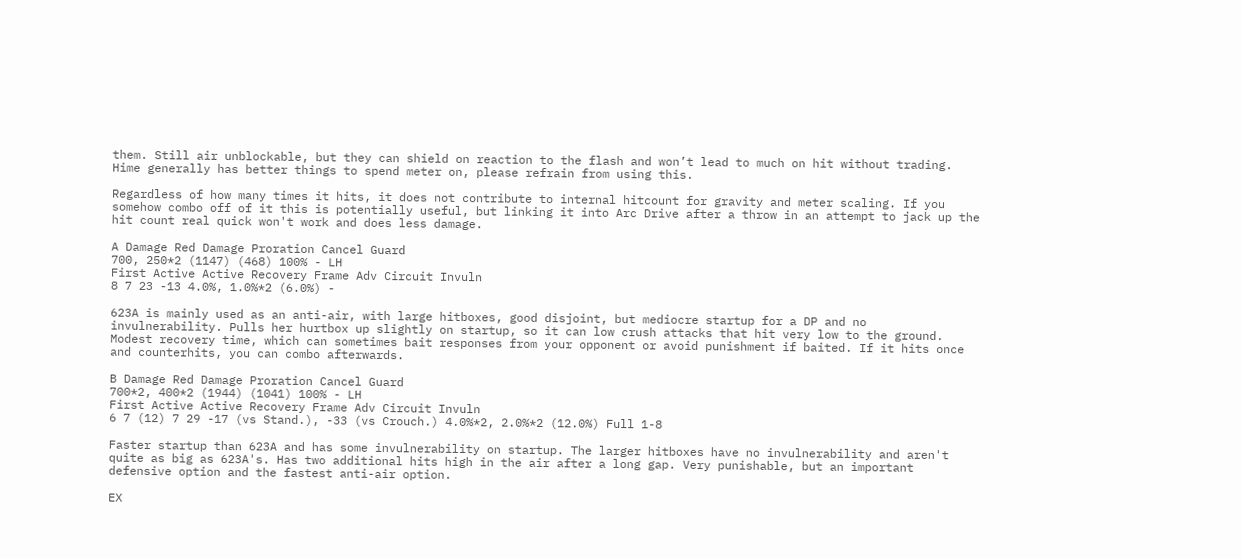them. Still air unblockable, but they can shield on reaction to the flash and won’t lead to much on hit without trading. Hime generally has better things to spend meter on, please refrain from using this.

Regardless of how many times it hits, it does not contribute to internal hitcount for gravity and meter scaling. If you somehow combo off of it this is potentially useful, but linking it into Arc Drive after a throw in an attempt to jack up the hit count real quick won't work and does less damage.

A Damage Red Damage Proration Cancel Guard
700, 250*2 (1147) (468) 100% - LH
First Active Active Recovery Frame Adv Circuit Invuln
8 7 23 -13 4.0%, 1.0%*2 (6.0%) -

623A is mainly used as an anti-air, with large hitboxes, good disjoint, but mediocre startup for a DP and no invulnerability. Pulls her hurtbox up slightly on startup, so it can low crush attacks that hit very low to the ground. Modest recovery time, which can sometimes bait responses from your opponent or avoid punishment if baited. If it hits once and counterhits, you can combo afterwards.

B Damage Red Damage Proration Cancel Guard
700*2, 400*2 (1944) (1041) 100% - LH
First Active Active Recovery Frame Adv Circuit Invuln
6 7 (12) 7 29 -17 (vs Stand.), -33 (vs Crouch.) 4.0%*2, 2.0%*2 (12.0%) Full 1-8

Faster startup than 623A and has some invulnerability on startup. The larger hitboxes have no invulnerability and aren't quite as big as 623A's. Has two additional hits high in the air after a long gap. Very punishable, but an important defensive option and the fastest anti-air option.

EX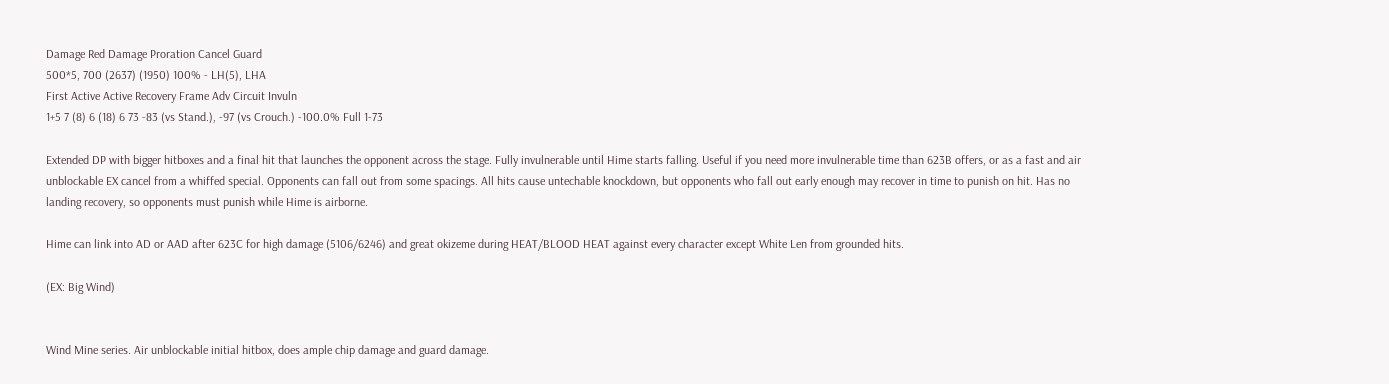Damage Red Damage Proration Cancel Guard
500*5, 700 (2637) (1950) 100% - LH(5), LHA
First Active Active Recovery Frame Adv Circuit Invuln
1+5 7 (8) 6 (18) 6 73 -83 (vs Stand.), -97 (vs Crouch.) -100.0% Full 1-73

Extended DP with bigger hitboxes and a final hit that launches the opponent across the stage. Fully invulnerable until Hime starts falling. Useful if you need more invulnerable time than 623B offers, or as a fast and air unblockable EX cancel from a whiffed special. Opponents can fall out from some spacings. All hits cause untechable knockdown, but opponents who fall out early enough may recover in time to punish on hit. Has no landing recovery, so opponents must punish while Hime is airborne.

Hime can link into AD or AAD after 623C for high damage (5106/6246) and great okizeme during HEAT/BLOOD HEAT against every character except White Len from grounded hits.

(EX: Big Wind)


Wind Mine series. Air unblockable initial hitbox, does ample chip damage and guard damage.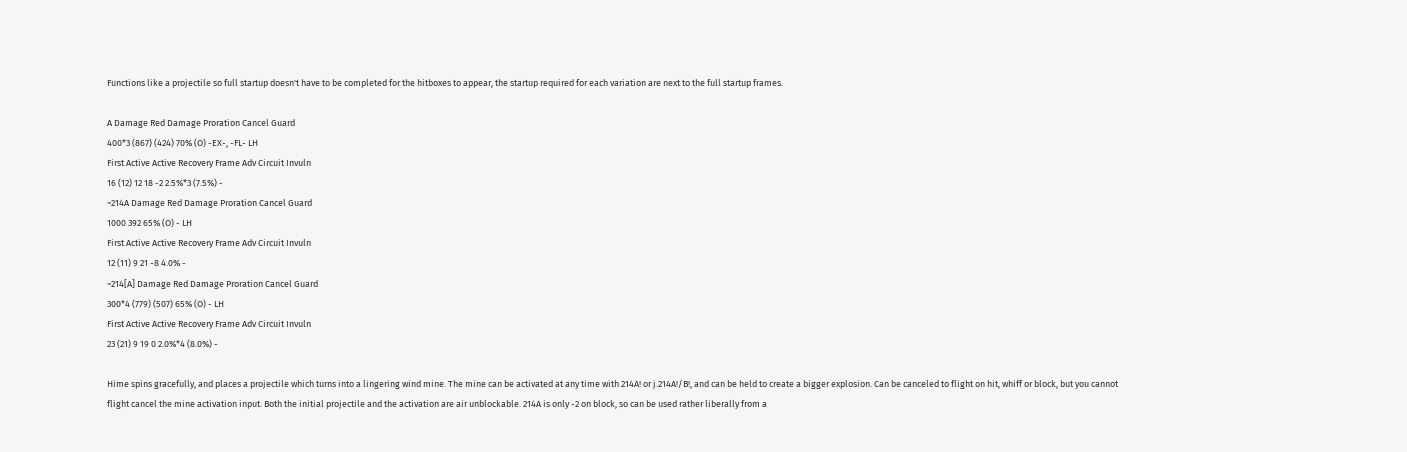Functions like a projectile so full startup doesn't have to be completed for the hitboxes to appear, the startup required for each variation are next to the full startup frames.

A Damage Red Damage Proration Cancel Guard
400*3 (867) (424) 70% (O) -EX-, -FL- LH
First Active Active Recovery Frame Adv Circuit Invuln
16 (12) 12 18 -2 2.5%*3 (7.5%) -
~214A Damage Red Damage Proration Cancel Guard
1000 392 65% (O) - LH
First Active Active Recovery Frame Adv Circuit Invuln
12 (11) 9 21 -8 4.0% -
~214[A] Damage Red Damage Proration Cancel Guard
300*4 (779) (507) 65% (O) - LH
First Active Active Recovery Frame Adv Circuit Invuln
23 (21) 9 19 0 2.0%*4 (8.0%) -

Hime spins gracefully, and places a projectile which turns into a lingering wind mine. The mine can be activated at any time with 214A! or j.214A!/B!, and can be held to create a bigger explosion. Can be canceled to flight on hit, whiff or block, but you cannot flight cancel the mine activation input. Both the initial projectile and the activation are air unblockable. 214A is only -2 on block, so can be used rather liberally from a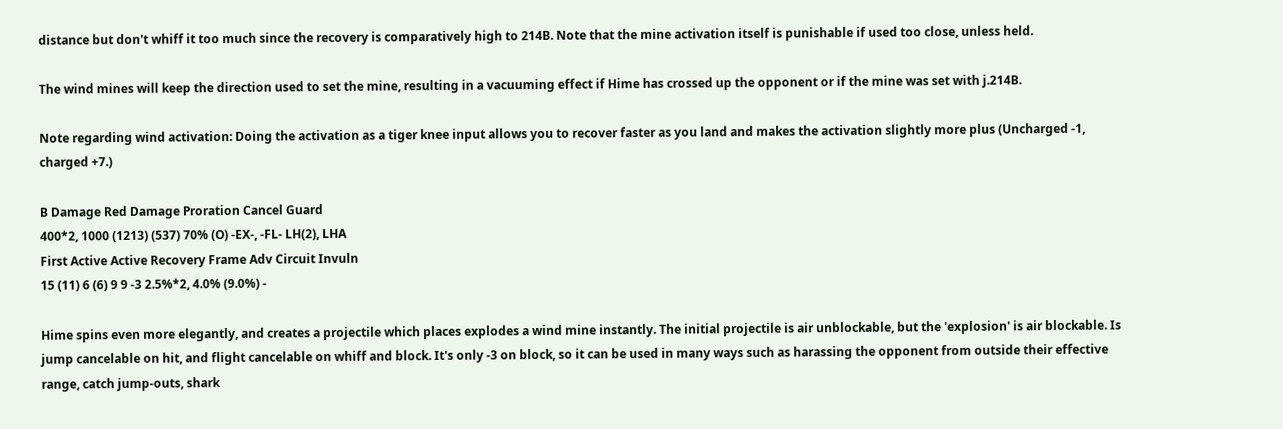distance but don't whiff it too much since the recovery is comparatively high to 214B. Note that the mine activation itself is punishable if used too close, unless held.

The wind mines will keep the direction used to set the mine, resulting in a vacuuming effect if Hime has crossed up the opponent or if the mine was set with j.214B.

Note regarding wind activation: Doing the activation as a tiger knee input allows you to recover faster as you land and makes the activation slightly more plus (Uncharged -1, charged +7.)

B Damage Red Damage Proration Cancel Guard
400*2, 1000 (1213) (537) 70% (O) -EX-, -FL- LH(2), LHA
First Active Active Recovery Frame Adv Circuit Invuln
15 (11) 6 (6) 9 9 -3 2.5%*2, 4.0% (9.0%) -

Hime spins even more elegantly, and creates a projectile which places explodes a wind mine instantly. The initial projectile is air unblockable, but the 'explosion' is air blockable. Is jump cancelable on hit, and flight cancelable on whiff and block. It's only -3 on block, so it can be used in many ways such as harassing the opponent from outside their effective range, catch jump-outs, shark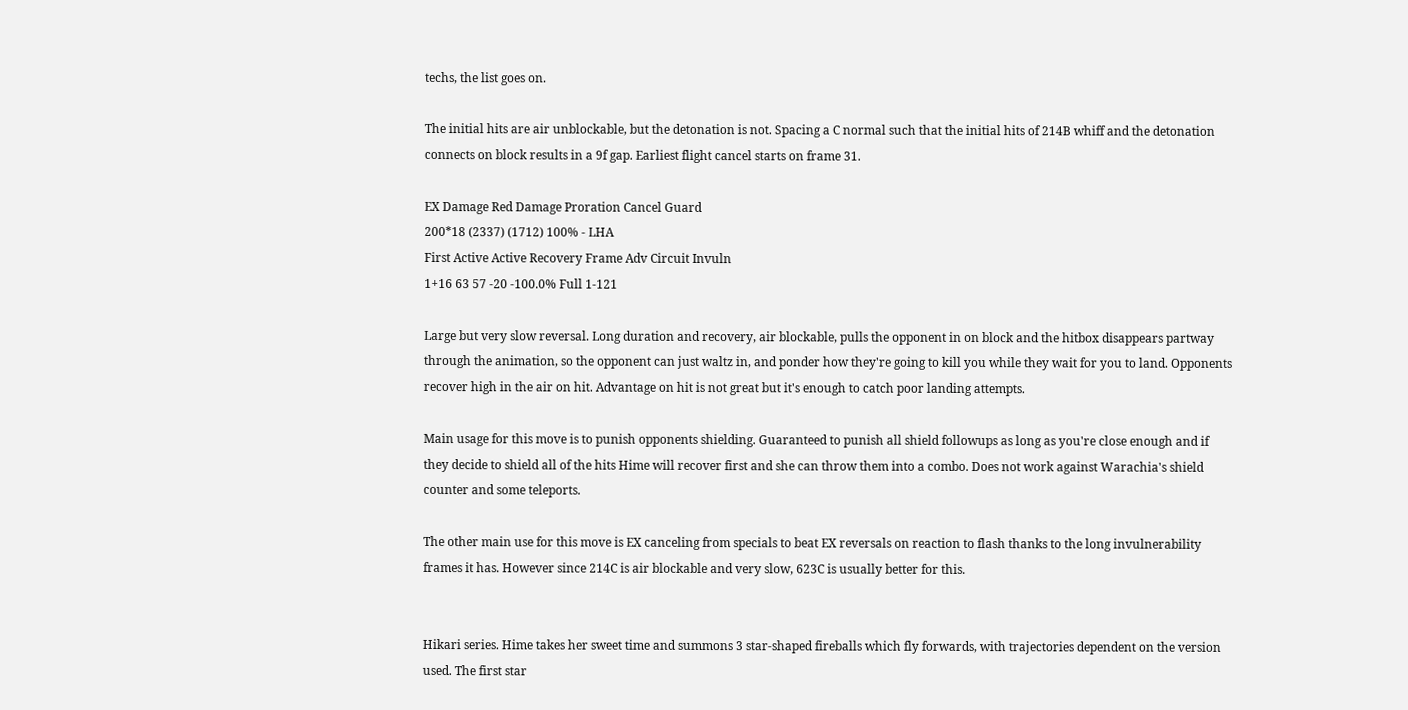techs, the list goes on.

The initial hits are air unblockable, but the detonation is not. Spacing a C normal such that the initial hits of 214B whiff and the detonation connects on block results in a 9f gap. Earliest flight cancel starts on frame 31.

EX Damage Red Damage Proration Cancel Guard
200*18 (2337) (1712) 100% - LHA
First Active Active Recovery Frame Adv Circuit Invuln
1+16 63 57 -20 -100.0% Full 1-121

Large but very slow reversal. Long duration and recovery, air blockable, pulls the opponent in on block and the hitbox disappears partway through the animation, so the opponent can just waltz in, and ponder how they're going to kill you while they wait for you to land. Opponents recover high in the air on hit. Advantage on hit is not great but it's enough to catch poor landing attempts.

Main usage for this move is to punish opponents shielding. Guaranteed to punish all shield followups as long as you're close enough and if they decide to shield all of the hits Hime will recover first and she can throw them into a combo. Does not work against Warachia's shield counter and some teleports.

The other main use for this move is EX canceling from specials to beat EX reversals on reaction to flash thanks to the long invulnerability frames it has. However since 214C is air blockable and very slow, 623C is usually better for this.


Hikari series. Hime takes her sweet time and summons 3 star-shaped fireballs which fly forwards, with trajectories dependent on the version used. The first star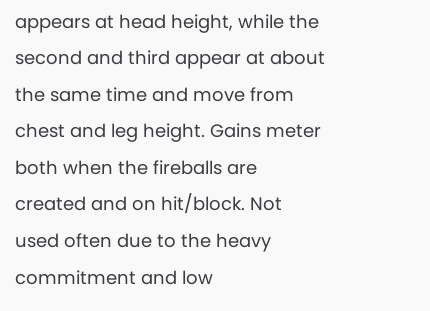appears at head height, while the second and third appear at about the same time and move from chest and leg height. Gains meter both when the fireballs are created and on hit/block. Not used often due to the heavy commitment and low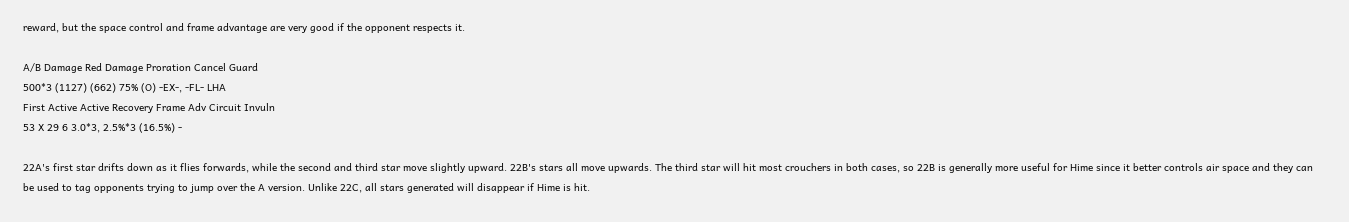reward, but the space control and frame advantage are very good if the opponent respects it.

A/B Damage Red Damage Proration Cancel Guard
500*3 (1127) (662) 75% (O) -EX-, -FL- LHA
First Active Active Recovery Frame Adv Circuit Invuln
53 X 29 6 3.0*3, 2.5%*3 (16.5%) -

22A's first star drifts down as it flies forwards, while the second and third star move slightly upward. 22B's stars all move upwards. The third star will hit most crouchers in both cases, so 22B is generally more useful for Hime since it better controls air space and they can be used to tag opponents trying to jump over the A version. Unlike 22C, all stars generated will disappear if Hime is hit.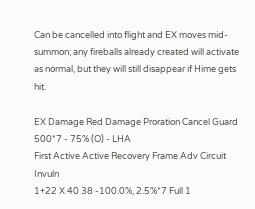Can be cancelled into flight and EX moves mid-summon; any fireballs already created will activate as normal, but they will still disappear if Hime gets hit.

EX Damage Red Damage Proration Cancel Guard
500*7 - 75% (O) - LHA
First Active Active Recovery Frame Adv Circuit Invuln
1+22 X 40 38 -100.0%, 2.5%*7 Full 1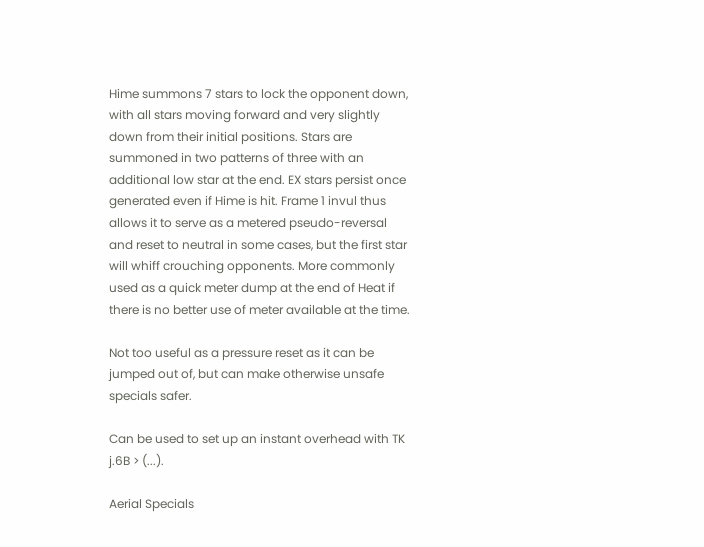Hime summons 7 stars to lock the opponent down, with all stars moving forward and very slightly down from their initial positions. Stars are summoned in two patterns of three with an additional low star at the end. EX stars persist once generated even if Hime is hit. Frame 1 invul thus allows it to serve as a metered pseudo-reversal and reset to neutral in some cases, but the first star will whiff crouching opponents. More commonly used as a quick meter dump at the end of Heat if there is no better use of meter available at the time.

Not too useful as a pressure reset as it can be jumped out of, but can make otherwise unsafe specials safer.

Can be used to set up an instant overhead with TK j.6B > (...).

Aerial Specials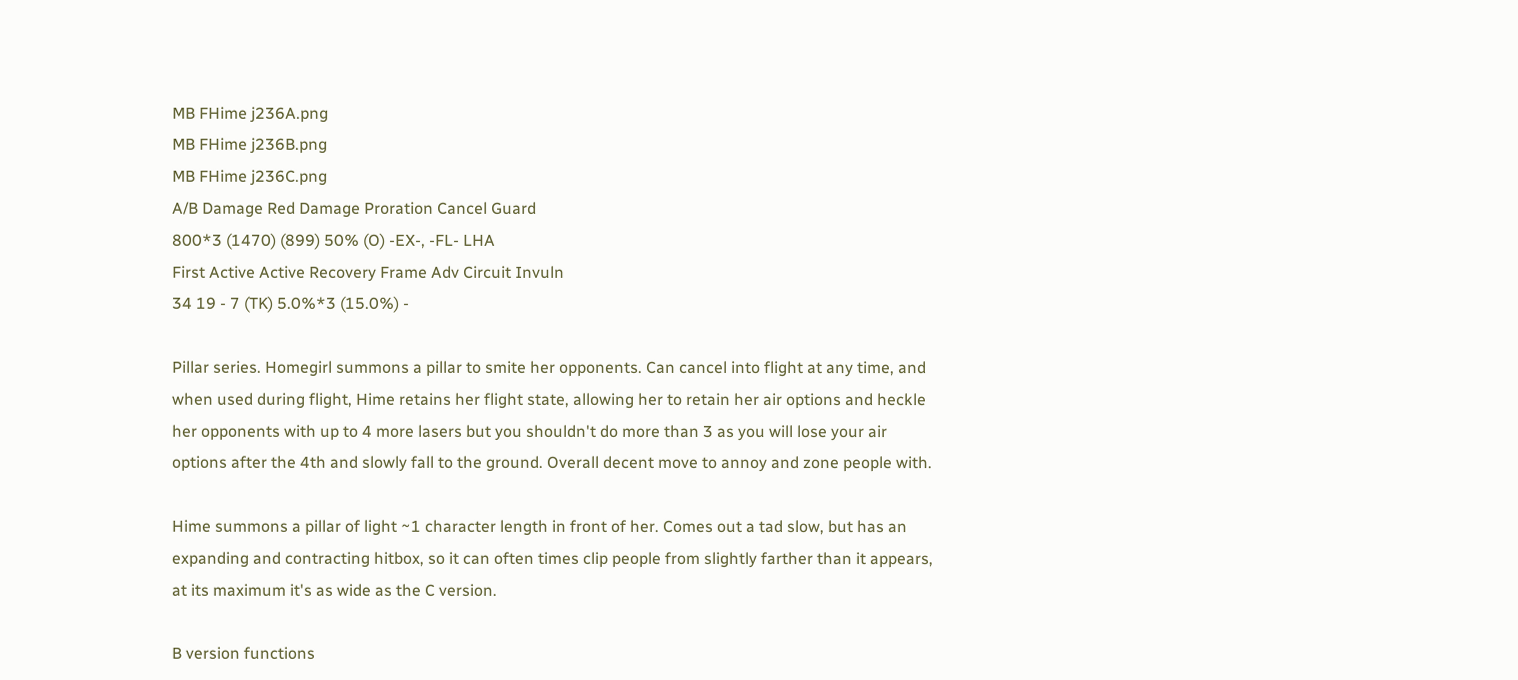MB FHime j236A.png
MB FHime j236B.png
MB FHime j236C.png
A/B Damage Red Damage Proration Cancel Guard
800*3 (1470) (899) 50% (O) -EX-, -FL- LHA
First Active Active Recovery Frame Adv Circuit Invuln
34 19 - 7 (TK) 5.0%*3 (15.0%) -

Pillar series. Homegirl summons a pillar to smite her opponents. Can cancel into flight at any time, and when used during flight, Hime retains her flight state, allowing her to retain her air options and heckle her opponents with up to 4 more lasers but you shouldn't do more than 3 as you will lose your air options after the 4th and slowly fall to the ground. Overall decent move to annoy and zone people with.

Hime summons a pillar of light ~1 character length in front of her. Comes out a tad slow, but has an expanding and contracting hitbox, so it can often times clip people from slightly farther than it appears, at its maximum it's as wide as the C version.

B version functions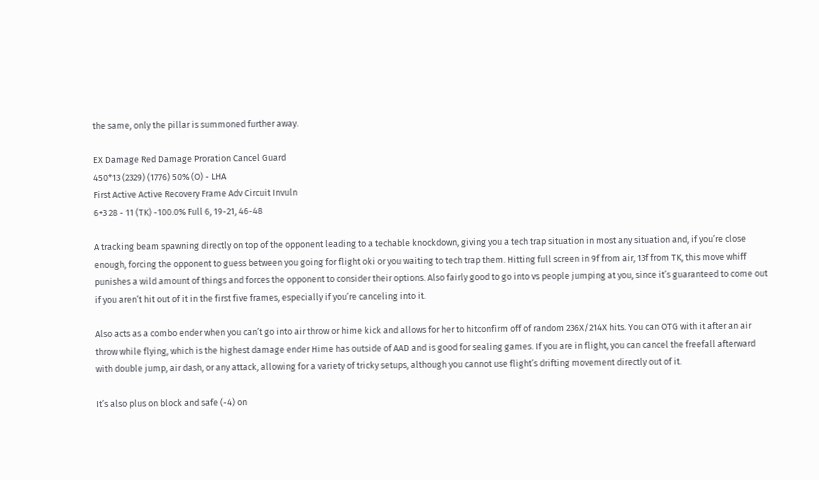the same, only the pillar is summoned further away.

EX Damage Red Damage Proration Cancel Guard
450*13 (2329) (1776) 50% (O) - LHA
First Active Active Recovery Frame Adv Circuit Invuln
6+3 28 - 11 (TK) -100.0% Full 6, 19-21, 46-48

A tracking beam spawning directly on top of the opponent leading to a techable knockdown, giving you a tech trap situation in most any situation and, if you’re close enough, forcing the opponent to guess between you going for flight oki or you waiting to tech trap them. Hitting full screen in 9f from air, 13f from TK, this move whiff punishes a wild amount of things and forces the opponent to consider their options. Also fairly good to go into vs people jumping at you, since it’s guaranteed to come out if you aren’t hit out of it in the first five frames, especially if you’re canceling into it.

Also acts as a combo ender when you can’t go into air throw or hime kick and allows for her to hitconfirm off of random 236X/214X hits. You can OTG with it after an air throw while flying, which is the highest damage ender Hime has outside of AAD and is good for sealing games. If you are in flight, you can cancel the freefall afterward with double jump, air dash, or any attack, allowing for a variety of tricky setups, although you cannot use flight’s drifting movement directly out of it.

It’s also plus on block and safe (-4) on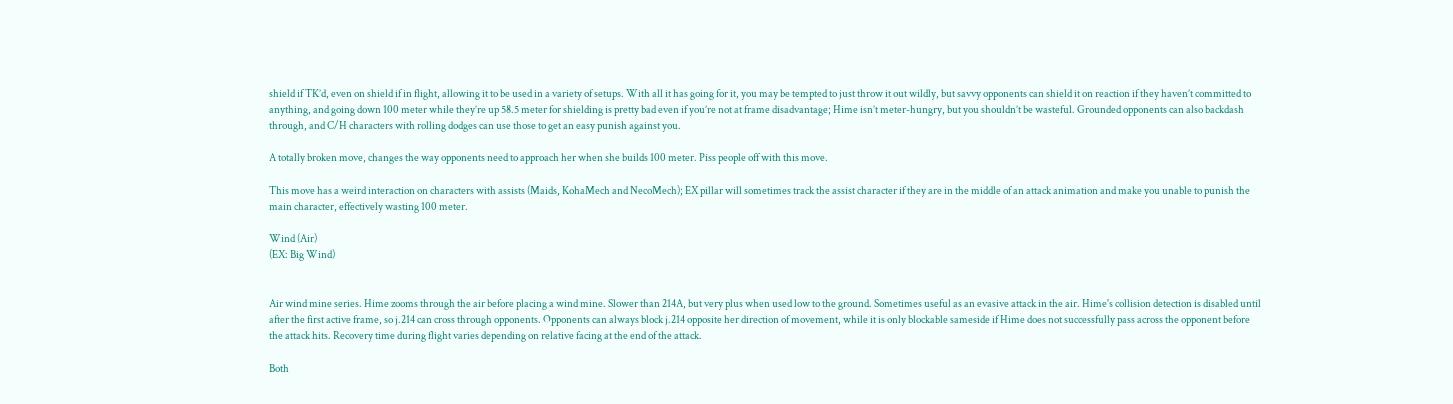shield if TK’d, even on shield if in flight, allowing it to be used in a variety of setups. With all it has going for it, you may be tempted to just throw it out wildly, but savvy opponents can shield it on reaction if they haven’t committed to anything, and going down 100 meter while they’re up 58.5 meter for shielding is pretty bad even if you’re not at frame disadvantage; Hime isn’t meter-hungry, but you shouldn’t be wasteful. Grounded opponents can also backdash through, and C/H characters with rolling dodges can use those to get an easy punish against you.

A totally broken move, changes the way opponents need to approach her when she builds 100 meter. Piss people off with this move.

This move has a weird interaction on characters with assists (Maids, KohaMech and NecoMech); EX pillar will sometimes track the assist character if they are in the middle of an attack animation and make you unable to punish the main character, effectively wasting 100 meter.

Wind (Air)
(EX: Big Wind)


Air wind mine series. Hime zooms through the air before placing a wind mine. Slower than 214A, but very plus when used low to the ground. Sometimes useful as an evasive attack in the air. Hime's collision detection is disabled until after the first active frame, so j.214 can cross through opponents. Opponents can always block j.214 opposite her direction of movement, while it is only blockable sameside if Hime does not successfully pass across the opponent before the attack hits. Recovery time during flight varies depending on relative facing at the end of the attack.

Both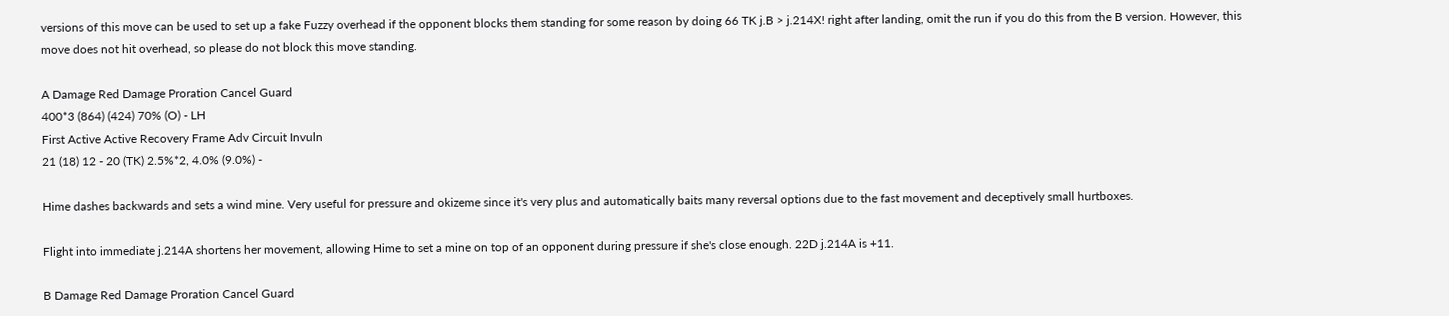versions of this move can be used to set up a fake Fuzzy overhead if the opponent blocks them standing for some reason by doing 66 TK j.B > j.214X! right after landing, omit the run if you do this from the B version. However, this move does not hit overhead, so please do not block this move standing.

A Damage Red Damage Proration Cancel Guard
400*3 (864) (424) 70% (O) - LH
First Active Active Recovery Frame Adv Circuit Invuln
21 (18) 12 - 20 (TK) 2.5%*2, 4.0% (9.0%) -

Hime dashes backwards and sets a wind mine. Very useful for pressure and okizeme since it's very plus and automatically baits many reversal options due to the fast movement and deceptively small hurtboxes.

Flight into immediate j.214A shortens her movement, allowing Hime to set a mine on top of an opponent during pressure if she's close enough. 22D j.214A is +11.

B Damage Red Damage Proration Cancel Guard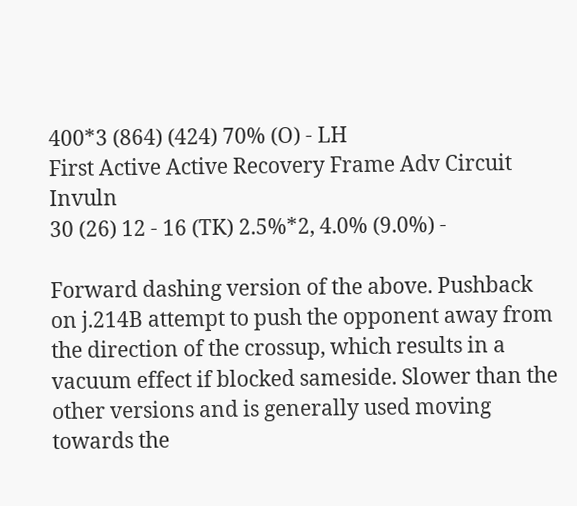400*3 (864) (424) 70% (O) - LH
First Active Active Recovery Frame Adv Circuit Invuln
30 (26) 12 - 16 (TK) 2.5%*2, 4.0% (9.0%) -

Forward dashing version of the above. Pushback on j.214B attempt to push the opponent away from the direction of the crossup, which results in a vacuum effect if blocked sameside. Slower than the other versions and is generally used moving towards the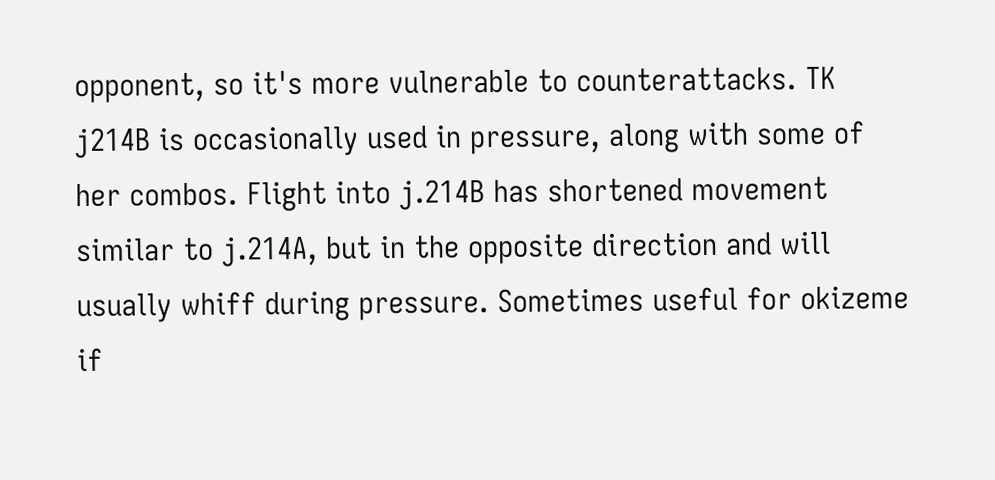opponent, so it's more vulnerable to counterattacks. TK j214B is occasionally used in pressure, along with some of her combos. Flight into j.214B has shortened movement similar to j.214A, but in the opposite direction and will usually whiff during pressure. Sometimes useful for okizeme if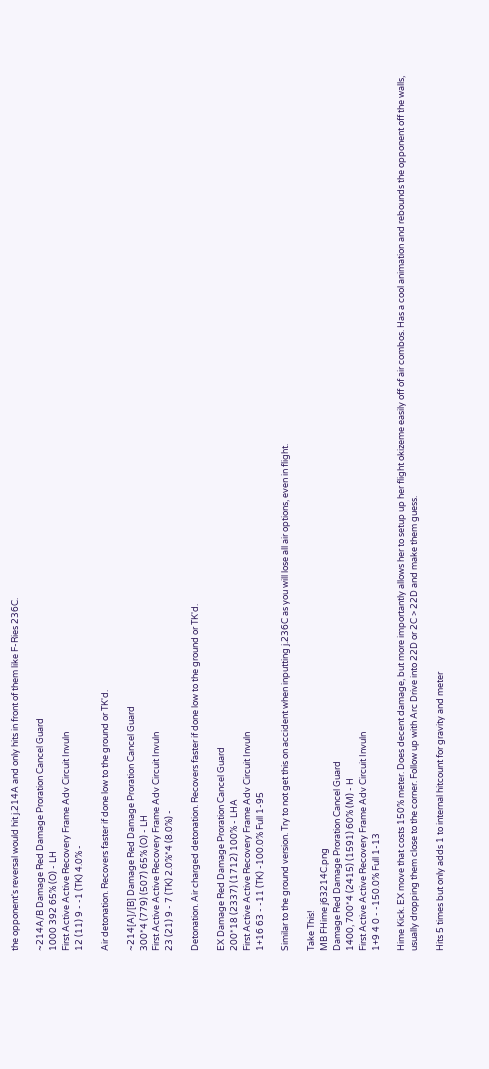the opponent's reversal would hit j.214A and only hits in front of them like F-Ries 236C.

~214A/B Damage Red Damage Proration Cancel Guard
1000 392 65% (O) - LH
First Active Active Recovery Frame Adv Circuit Invuln
12 (11) 9 - -1 (TK) 4.0% -

Air detonation. Recovers faster if done low to the ground or TK'd.

~214[A]/[B] Damage Red Damage Proration Cancel Guard
300*4 (779) (507) 65% (O) - LH
First Active Active Recovery Frame Adv Circuit Invuln
23 (21) 9 - 7 (TK) 2.0%*4 (8.0%) -

Detonation. Air charged detonation. Recovers faster if done low to the ground or TK'd.

EX Damage Red Damage Proration Cancel Guard
200*18 (2337) (1712) 100% - LHA
First Active Active Recovery Frame Adv Circuit Invuln
1+16 63 - -11 (TK) -100.0% Full 1-95

Similar to the ground version. Try to not get this on accident when inputting j.236C as you will lose all air options, even in flight.

Take This!
MB FHime j63214C.png
Damage Red Damage Proration Cancel Guard
1400, 700*4 (2415) (1591) 60% (M) - H
First Active Active Recovery Frame Adv Circuit Invuln
1+9 4 0 - -150.0% Full 1-13

Hime Kick. EX move that costs 150% meter. Does decent damage, but more importantly allows her to setup up her flight okizeme easily off of air combos. Has a cool animation and rebounds the opponent off the walls, usually dropping them close to the corner. Follow up with Arc Drive into 22D or 2C > 22D and make them guess.

Hits 5 times but only adds 1 to internal hitcount for gravity and meter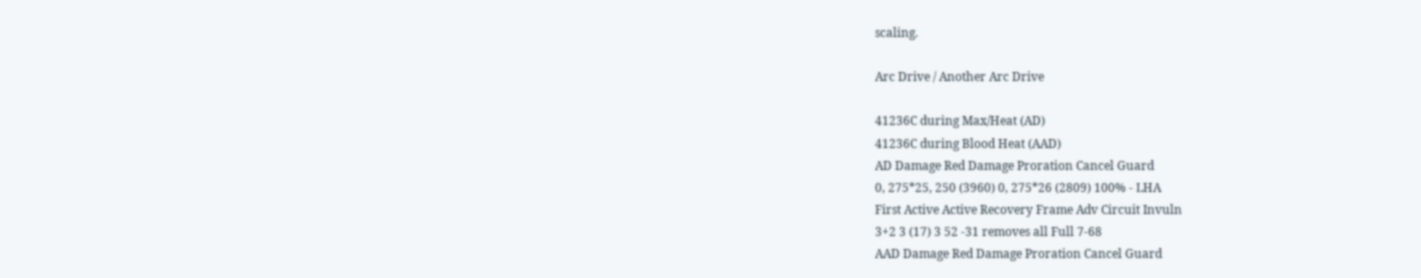scaling.

Arc Drive / Another Arc Drive

41236C during Max/Heat (AD)
41236C during Blood Heat (AAD)
AD Damage Red Damage Proration Cancel Guard
0, 275*25, 250 (3960) 0, 275*26 (2809) 100% - LHA
First Active Active Recovery Frame Adv Circuit Invuln
3+2 3 (17) 3 52 -31 removes all Full 7-68
AAD Damage Red Damage Proration Cancel Guard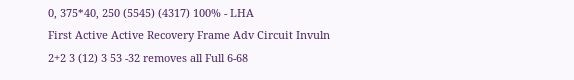0, 375*40, 250 (5545) (4317) 100% - LHA
First Active Active Recovery Frame Adv Circuit Invuln
2+2 3 (12) 3 53 -32 removes all Full 6-68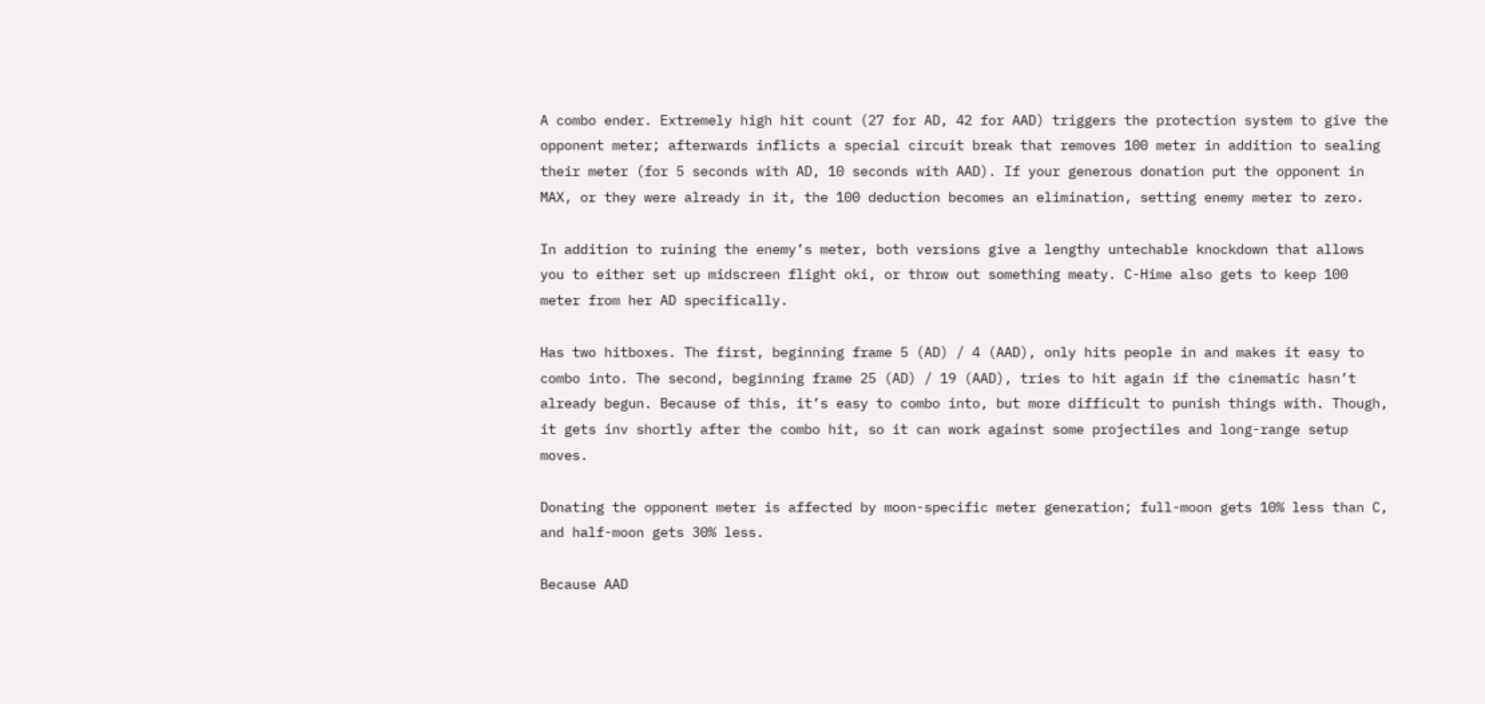A combo ender. Extremely high hit count (27 for AD, 42 for AAD) triggers the protection system to give the opponent meter; afterwards inflicts a special circuit break that removes 100 meter in addition to sealing their meter (for 5 seconds with AD, 10 seconds with AAD). If your generous donation put the opponent in MAX, or they were already in it, the 100 deduction becomes an elimination, setting enemy meter to zero.

In addition to ruining the enemy’s meter, both versions give a lengthy untechable knockdown that allows you to either set up midscreen flight oki, or throw out something meaty. C-Hime also gets to keep 100 meter from her AD specifically.

Has two hitboxes. The first, beginning frame 5 (AD) / 4 (AAD), only hits people in and makes it easy to combo into. The second, beginning frame 25 (AD) / 19 (AAD), tries to hit again if the cinematic hasn’t already begun. Because of this, it’s easy to combo into, but more difficult to punish things with. Though, it gets inv shortly after the combo hit, so it can work against some projectiles and long-range setup moves.

Donating the opponent meter is affected by moon-specific meter generation; full-moon gets 10% less than C, and half-moon gets 30% less.

Because AAD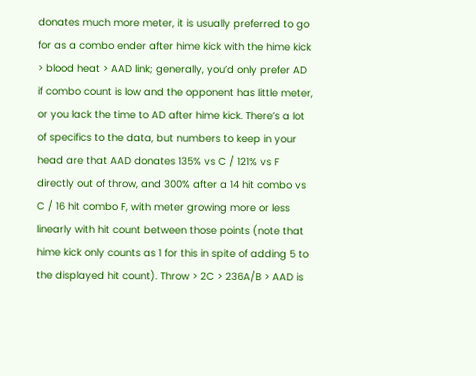donates much more meter, it is usually preferred to go for as a combo ender after hime kick with the hime kick > blood heat > AAD link; generally, you’d only prefer AD if combo count is low and the opponent has little meter, or you lack the time to AD after hime kick. There’s a lot of specifics to the data, but numbers to keep in your head are that AAD donates 135% vs C / 121% vs F directly out of throw, and 300% after a 14 hit combo vs C / 16 hit combo F, with meter growing more or less linearly with hit count between those points (note that hime kick only counts as 1 for this in spite of adding 5 to the displayed hit count). Throw > 2C > 236A/B > AAD is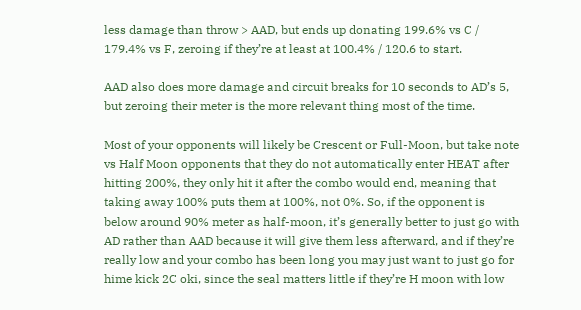less damage than throw > AAD, but ends up donating 199.6% vs C / 179.4% vs F, zeroing if they’re at least at 100.4% / 120.6 to start.

AAD also does more damage and circuit breaks for 10 seconds to AD’s 5, but zeroing their meter is the more relevant thing most of the time.

Most of your opponents will likely be Crescent or Full-Moon, but take note vs Half Moon opponents that they do not automatically enter HEAT after hitting 200%, they only hit it after the combo would end, meaning that taking away 100% puts them at 100%, not 0%. So, if the opponent is below around 90% meter as half-moon, it’s generally better to just go with AD rather than AAD because it will give them less afterward, and if they’re really low and your combo has been long you may just want to just go for hime kick 2C oki, since the seal matters little if they’re H moon with low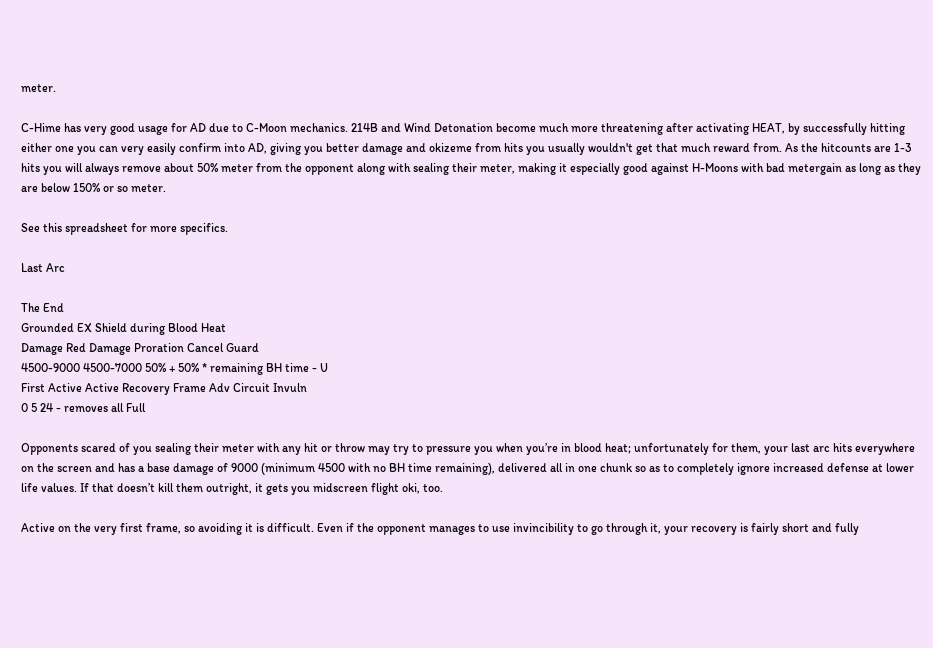meter.

C-Hime has very good usage for AD due to C-Moon mechanics. 214B and Wind Detonation become much more threatening after activating HEAT, by successfully hitting either one you can very easily confirm into AD, giving you better damage and okizeme from hits you usually wouldn't get that much reward from. As the hitcounts are 1-3 hits you will always remove about 50% meter from the opponent along with sealing their meter, making it especially good against H-Moons with bad metergain as long as they are below 150% or so meter.

See this spreadsheet for more specifics.

Last Arc

The End
Grounded EX Shield during Blood Heat
Damage Red Damage Proration Cancel Guard
4500-9000 4500-7000 50% + 50% * remaining BH time - U
First Active Active Recovery Frame Adv Circuit Invuln
0 5 24 - removes all Full

Opponents scared of you sealing their meter with any hit or throw may try to pressure you when you’re in blood heat; unfortunately for them, your last arc hits everywhere on the screen and has a base damage of 9000 (minimum 4500 with no BH time remaining), delivered all in one chunk so as to completely ignore increased defense at lower life values. If that doesn’t kill them outright, it gets you midscreen flight oki, too.

Active on the very first frame, so avoiding it is difficult. Even if the opponent manages to use invincibility to go through it, your recovery is fairly short and fully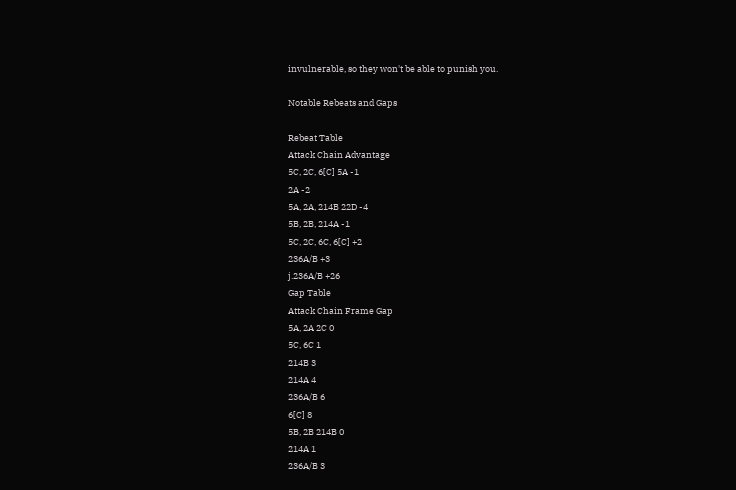invulnerable, so they won't be able to punish you.

Notable Rebeats and Gaps

Rebeat Table
Attack Chain Advantage
5C, 2C, 6[C] 5A -1
2A -2
5A, 2A, 214B 22D -4
5B, 2B, 214A -1
5C, 2C, 6C, 6[C] +2
236A/B +3
j.236A/B +26
Gap Table
Attack Chain Frame Gap
5A, 2A 2C 0
5C, 6C 1
214B 3
214A 4
236A/B 6
6[C] 8
5B, 2B 214B 0
214A 1
236A/B 3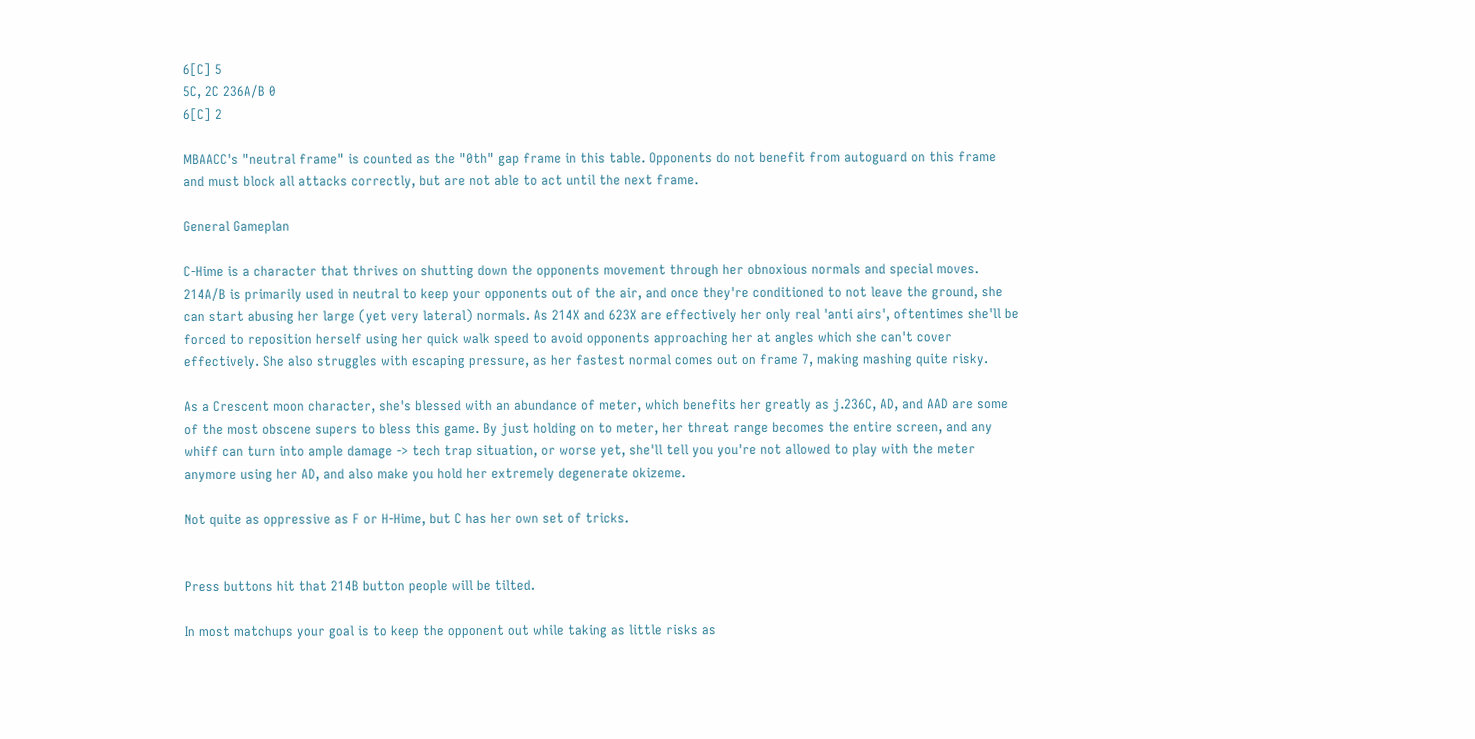6[C] 5
5C, 2C 236A/B 0
6[C] 2

MBAACC's "neutral frame" is counted as the "0th" gap frame in this table. Opponents do not benefit from autoguard on this frame and must block all attacks correctly, but are not able to act until the next frame.

General Gameplan

C-Hime is a character that thrives on shutting down the opponents movement through her obnoxious normals and special moves. 214A/B is primarily used in neutral to keep your opponents out of the air, and once they're conditioned to not leave the ground, she can start abusing her large (yet very lateral) normals. As 214X and 623X are effectively her only real 'anti airs', oftentimes she'll be forced to reposition herself using her quick walk speed to avoid opponents approaching her at angles which she can't cover effectively. She also struggles with escaping pressure, as her fastest normal comes out on frame 7, making mashing quite risky.

As a Crescent moon character, she's blessed with an abundance of meter, which benefits her greatly as j.236C, AD, and AAD are some of the most obscene supers to bless this game. By just holding on to meter, her threat range becomes the entire screen, and any whiff can turn into ample damage -> tech trap situation, or worse yet, she'll tell you you're not allowed to play with the meter anymore using her AD, and also make you hold her extremely degenerate okizeme.

Not quite as oppressive as F or H-Hime, but C has her own set of tricks.


Press buttons hit that 214B button people will be tilted.

In most matchups your goal is to keep the opponent out while taking as little risks as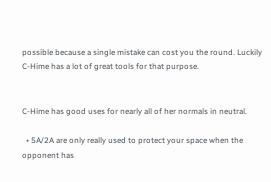possible because a single mistake can cost you the round. Luckily C-Hime has a lot of great tools for that purpose.


C-Hime has good uses for nearly all of her normals in neutral.

  • 5A/2A are only really used to protect your space when the opponent has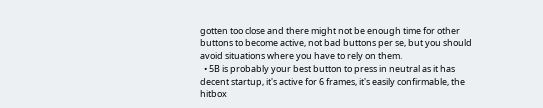gotten too close and there might not be enough time for other buttons to become active, not bad buttons per se, but you should avoid situations where you have to rely on them.
  • 5B is probably your best button to press in neutral as it has decent startup, it's active for 6 frames, it's easily confirmable, the hitbox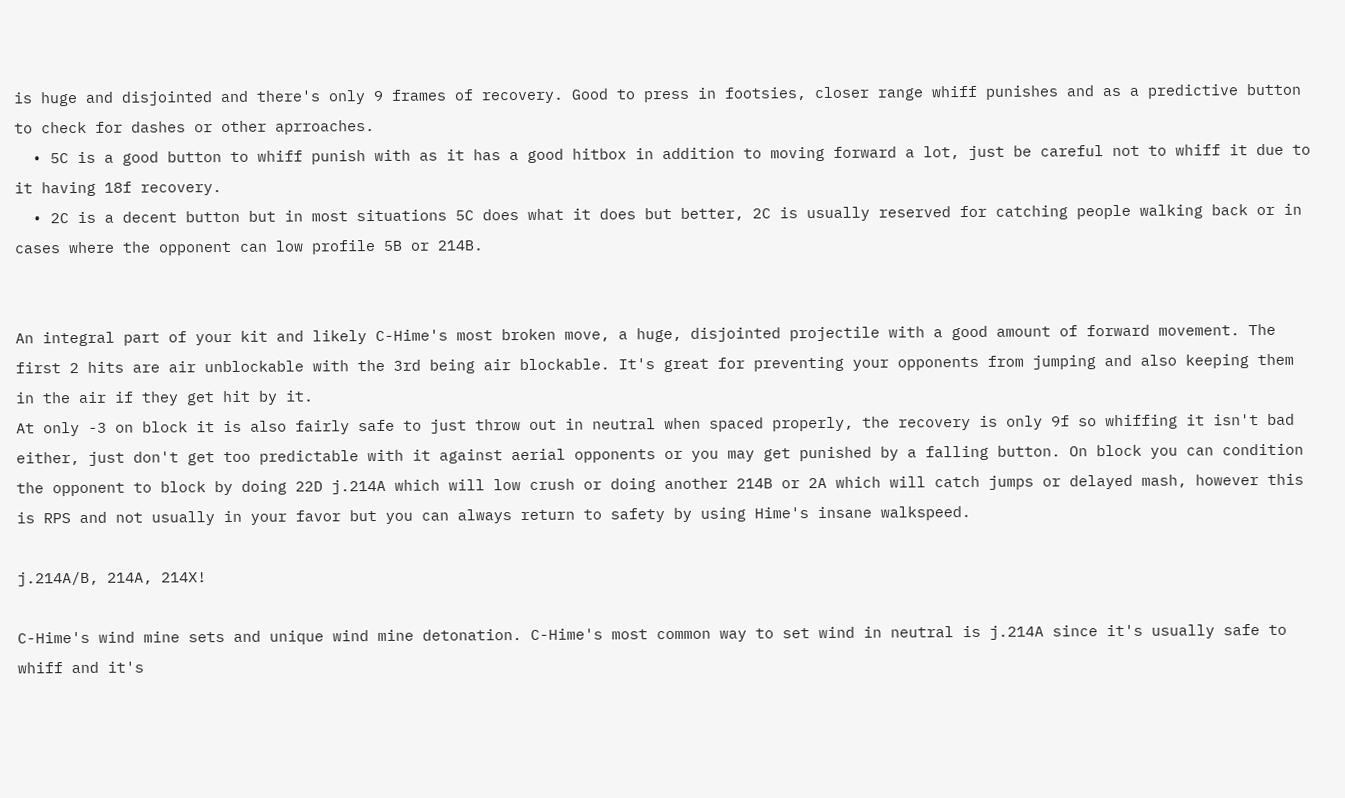is huge and disjointed and there's only 9 frames of recovery. Good to press in footsies, closer range whiff punishes and as a predictive button to check for dashes or other aprroaches.
  • 5C is a good button to whiff punish with as it has a good hitbox in addition to moving forward a lot, just be careful not to whiff it due to it having 18f recovery.
  • 2C is a decent button but in most situations 5C does what it does but better, 2C is usually reserved for catching people walking back or in cases where the opponent can low profile 5B or 214B.


An integral part of your kit and likely C-Hime's most broken move, a huge, disjointed projectile with a good amount of forward movement. The first 2 hits are air unblockable with the 3rd being air blockable. It's great for preventing your opponents from jumping and also keeping them in the air if they get hit by it.
At only -3 on block it is also fairly safe to just throw out in neutral when spaced properly, the recovery is only 9f so whiffing it isn't bad either, just don't get too predictable with it against aerial opponents or you may get punished by a falling button. On block you can condition the opponent to block by doing 22D j.214A which will low crush or doing another 214B or 2A which will catch jumps or delayed mash, however this is RPS and not usually in your favor but you can always return to safety by using Hime's insane walkspeed.

j.214A/B, 214A, 214X!

C-Hime's wind mine sets and unique wind mine detonation. C-Hime's most common way to set wind in neutral is j.214A since it's usually safe to whiff and it's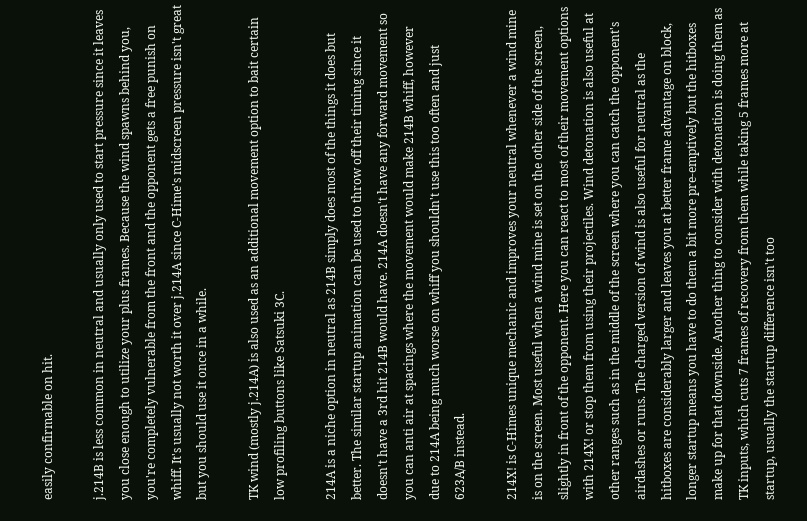easily confirmable on hit.

j.214B is less common in neutral and usually only used to start pressure since it leaves you close enough to utilize your plus frames. Because the wind spawns behind you, you're completely vulnerable from the front and the opponent gets a free punish on whiff. It's usually not worth it over j.214A since C-Hime's midscreen pressure isn't great but you should use it once in a while.

TK wind (mostly j.214A) is also used as an additional movement option to bait certain low profiling buttons like Satsuki 3C.

214A is a niche option in neutral as 214B simply does most of the things it does but better. The similar startup animation can be used to throw off their timing since it doesn't have a 3rd hit 214B would have. 214A doesn't have any forward movement so you can anti air at spacings where the movement would make 214B whiff, however due to 214A being much worse on whiff you shouldn't use this too often and just 623A/B instead.

214X! is C-Himes unique mechanic and improves your neutral whenever a wind mine is on the screen. Most useful when a wind mine is set on the other side of the screen, slightly in front of the opponent. Here you can react to most of their movement options with 214X! or stop them from using their projectiles. Wind detonation is also useful at other ranges such as in the middle of the screen where you can catch the opponent's airdashes or runs. The charged version of wind is also useful for neutral as the hitboxes are considerably larger and leaves you at better frame advantage on block, longer startup means you have to do them a bit more pre-emptively but the hitboxes make up for that downside. Another thing to consider with detonation is doing them as TK inputs, which cuts 7 frames of recovery from them while taking 5 frames more at startup, usually the startup difference isn't too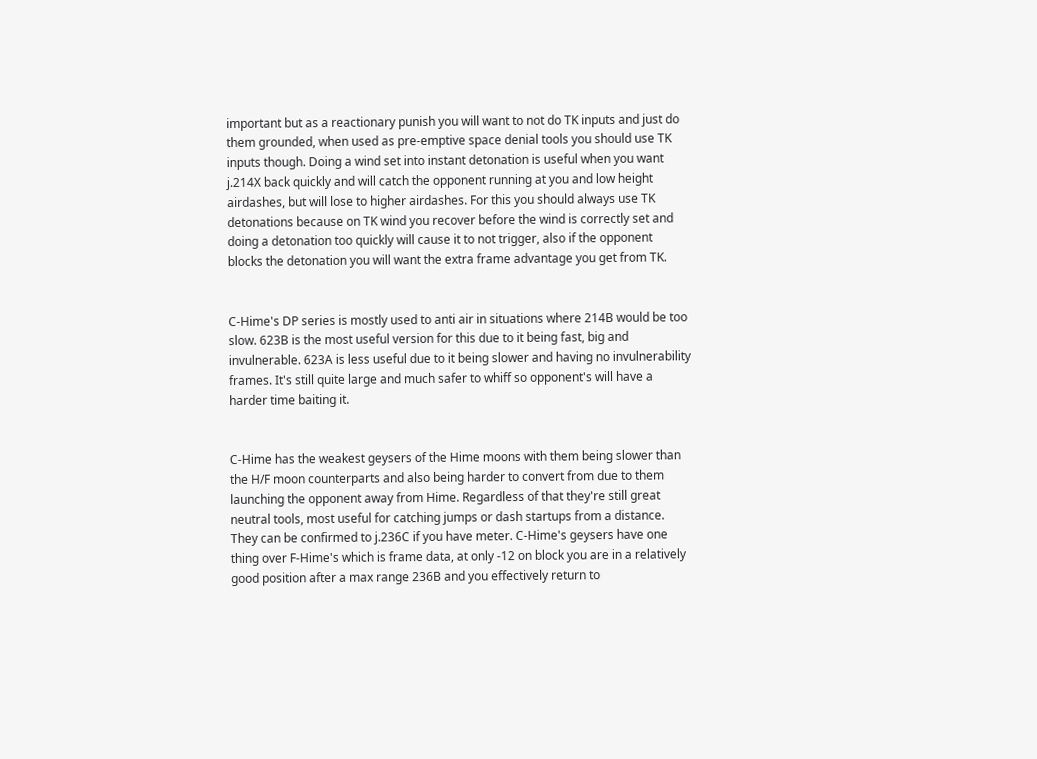important but as a reactionary punish you will want to not do TK inputs and just do them grounded, when used as pre-emptive space denial tools you should use TK inputs though. Doing a wind set into instant detonation is useful when you want j.214X back quickly and will catch the opponent running at you and low height airdashes, but will lose to higher airdashes. For this you should always use TK detonations because on TK wind you recover before the wind is correctly set and doing a detonation too quickly will cause it to not trigger, also if the opponent blocks the detonation you will want the extra frame advantage you get from TK.


C-Hime's DP series is mostly used to anti air in situations where 214B would be too slow. 623B is the most useful version for this due to it being fast, big and invulnerable. 623A is less useful due to it being slower and having no invulnerability frames. It's still quite large and much safer to whiff so opponent's will have a harder time baiting it.


C-Hime has the weakest geysers of the Hime moons with them being slower than the H/F moon counterparts and also being harder to convert from due to them launching the opponent away from Hime. Regardless of that they're still great neutral tools, most useful for catching jumps or dash startups from a distance. They can be confirmed to j.236C if you have meter. C-Hime's geysers have one thing over F-Hime's which is frame data, at only -12 on block you are in a relatively good position after a max range 236B and you effectively return to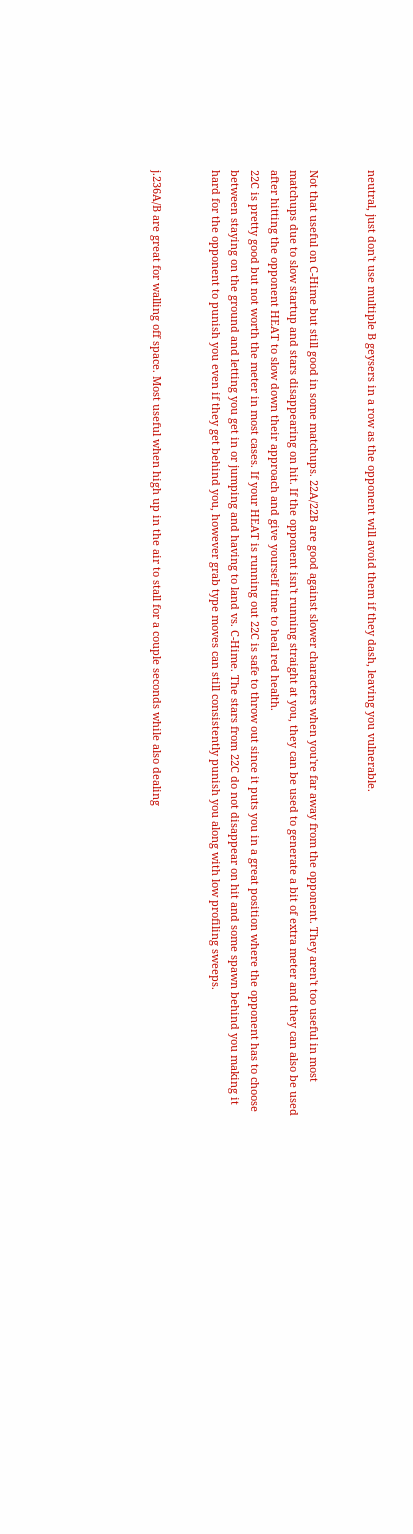neutral, just don't use multiple B geysers in a row as the opponent will avoid them if they dash, leaving you vulnerable.


Not that useful on C-Hime but still good in some matchups. 22A/22B are good against slower characters when you're far away from the opponent. They aren't too useful in most matchups due to slow startup and stars disappearing on hit. If the opponent isn't running straight at you, they can be used to generate a bit of extra meter and they can also be used after hitting the opponent HEAT to slow down their approach and give yourself time to heal red health.
22C is pretty good but not worth the meter in most cases. If your HEAT is running out 22C is safe to throw out since it puts you in a great position where the opponent has to choose between staying on the ground and letting you get in or jumping and having to land vs. C-Hime. The stars from 22C do not disappear on hit and some spawn behind you making it hard for the opponent to punish you even if they get behind you, however grab type moves can still consistently punish you along with low profiling sweeps.


j.236A/B are great for walling off space. Most useful when high up in the air to stall for a couple seconds while also dealing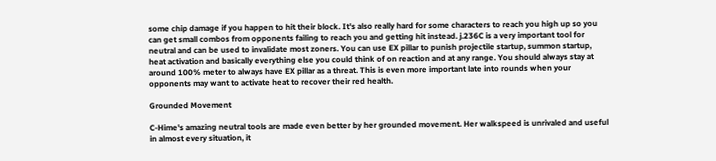some chip damage if you happen to hit their block. It's also really hard for some characters to reach you high up so you can get small combos from opponents failing to reach you and getting hit instead. j.236C is a very important tool for neutral and can be used to invalidate most zoners. You can use EX pillar to punish projectile startup, summon startup, heat activation and basically everything else you could think of on reaction and at any range. You should always stay at around 100% meter to always have EX pillar as a threat. This is even more important late into rounds when your opponents may want to activate heat to recover their red health.

Grounded Movement

C-Hime's amazing neutral tools are made even better by her grounded movement. Her walkspeed is unrivaled and useful in almost every situation, it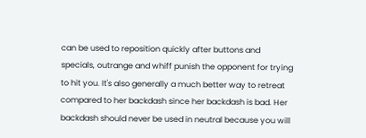can be used to reposition quickly after buttons and specials, outrange and whiff punish the opponent for trying to hit you. It's also generally a much better way to retreat compared to her backdash since her backdash is bad. Her backdash should never be used in neutral because you will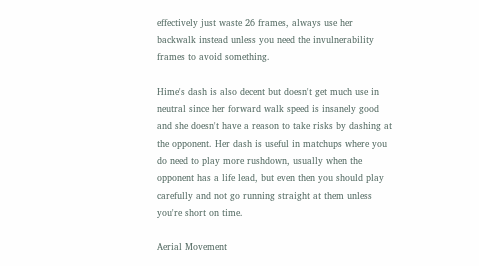effectively just waste 26 frames, always use her backwalk instead unless you need the invulnerability frames to avoid something.

Hime's dash is also decent but doesn't get much use in neutral since her forward walk speed is insanely good and she doesn't have a reason to take risks by dashing at the opponent. Her dash is useful in matchups where you do need to play more rushdown, usually when the opponent has a life lead, but even then you should play carefully and not go running straight at them unless you're short on time.

Aerial Movement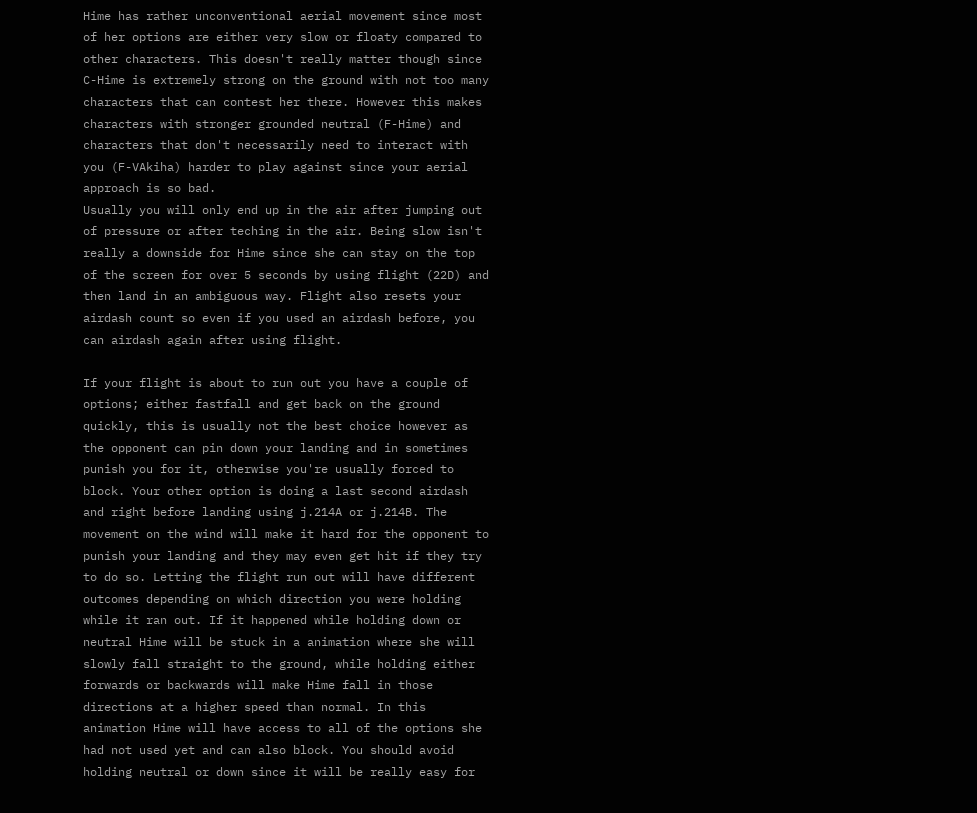Hime has rather unconventional aerial movement since most of her options are either very slow or floaty compared to other characters. This doesn't really matter though since C-Hime is extremely strong on the ground with not too many characters that can contest her there. However this makes characters with stronger grounded neutral (F-Hime) and characters that don't necessarily need to interact with you (F-VAkiha) harder to play against since your aerial approach is so bad.
Usually you will only end up in the air after jumping out of pressure or after teching in the air. Being slow isn't really a downside for Hime since she can stay on the top of the screen for over 5 seconds by using flight (22D) and then land in an ambiguous way. Flight also resets your airdash count so even if you used an airdash before, you can airdash again after using flight.

If your flight is about to run out you have a couple of options; either fastfall and get back on the ground quickly, this is usually not the best choice however as the opponent can pin down your landing and in sometimes punish you for it, otherwise you're usually forced to block. Your other option is doing a last second airdash and right before landing using j.214A or j.214B. The movement on the wind will make it hard for the opponent to punish your landing and they may even get hit if they try to do so. Letting the flight run out will have different outcomes depending on which direction you were holding while it ran out. If it happened while holding down or neutral Hime will be stuck in a animation where she will slowly fall straight to the ground, while holding either forwards or backwards will make Hime fall in those directions at a higher speed than normal. In this animation Hime will have access to all of the options she had not used yet and can also block. You should avoid holding neutral or down since it will be really easy for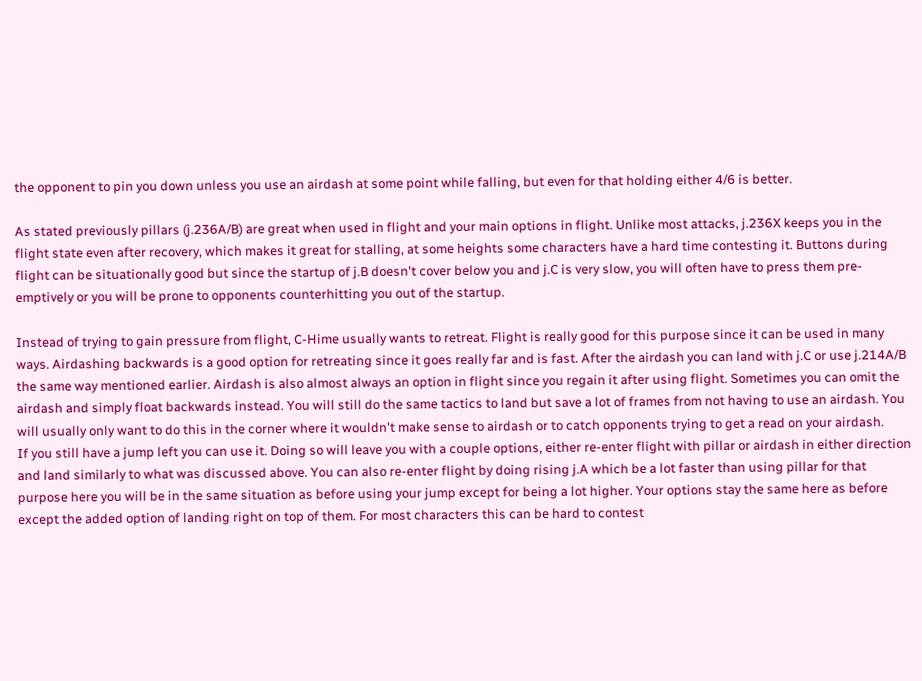the opponent to pin you down unless you use an airdash at some point while falling, but even for that holding either 4/6 is better.

As stated previously pillars (j.236A/B) are great when used in flight and your main options in flight. Unlike most attacks, j.236X keeps you in the flight state even after recovery, which makes it great for stalling, at some heights some characters have a hard time contesting it. Buttons during flight can be situationally good but since the startup of j.B doesn't cover below you and j.C is very slow, you will often have to press them pre-emptively or you will be prone to opponents counterhitting you out of the startup.

Instead of trying to gain pressure from flight, C-Hime usually wants to retreat. Flight is really good for this purpose since it can be used in many ways. Airdashing backwards is a good option for retreating since it goes really far and is fast. After the airdash you can land with j.C or use j.214A/B the same way mentioned earlier. Airdash is also almost always an option in flight since you regain it after using flight. Sometimes you can omit the airdash and simply float backwards instead. You will still do the same tactics to land but save a lot of frames from not having to use an airdash. You will usually only want to do this in the corner where it wouldn't make sense to airdash or to catch opponents trying to get a read on your airdash.
If you still have a jump left you can use it. Doing so will leave you with a couple options, either re-enter flight with pillar or airdash in either direction and land similarly to what was discussed above. You can also re-enter flight by doing rising j.A which be a lot faster than using pillar for that purpose here you will be in the same situation as before using your jump except for being a lot higher. Your options stay the same here as before except the added option of landing right on top of them. For most characters this can be hard to contest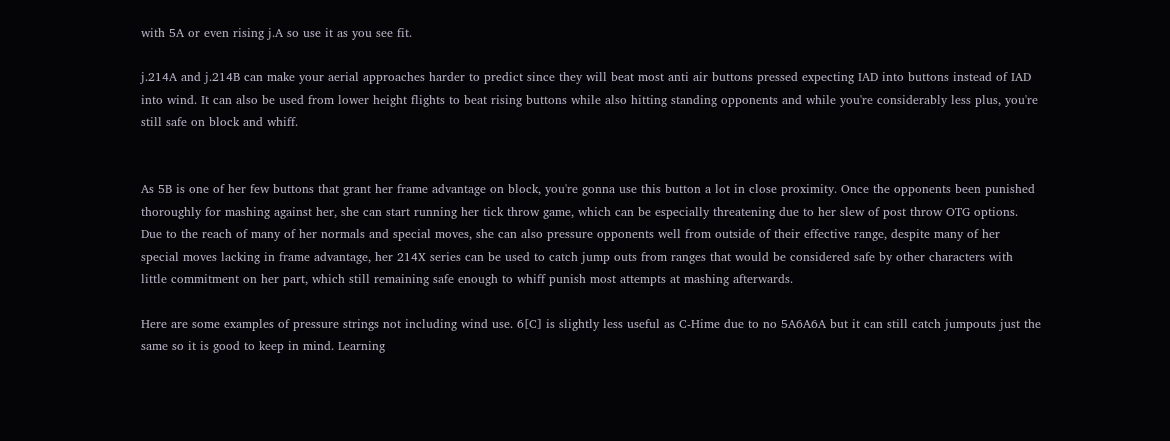with 5A or even rising j.A so use it as you see fit.

j.214A and j.214B can make your aerial approaches harder to predict since they will beat most anti air buttons pressed expecting IAD into buttons instead of IAD into wind. It can also be used from lower height flights to beat rising buttons while also hitting standing opponents and while you're considerably less plus, you're still safe on block and whiff.


As 5B is one of her few buttons that grant her frame advantage on block, you're gonna use this button a lot in close proximity. Once the opponents been punished thoroughly for mashing against her, she can start running her tick throw game, which can be especially threatening due to her slew of post throw OTG options. Due to the reach of many of her normals and special moves, she can also pressure opponents well from outside of their effective range, despite many of her special moves lacking in frame advantage, her 214X series can be used to catch jump outs from ranges that would be considered safe by other characters with little commitment on her part, which still remaining safe enough to whiff punish most attempts at mashing afterwards.

Here are some examples of pressure strings not including wind use. 6[C] is slightly less useful as C-Hime due to no 5A6A6A but it can still catch jumpouts just the same so it is good to keep in mind. Learning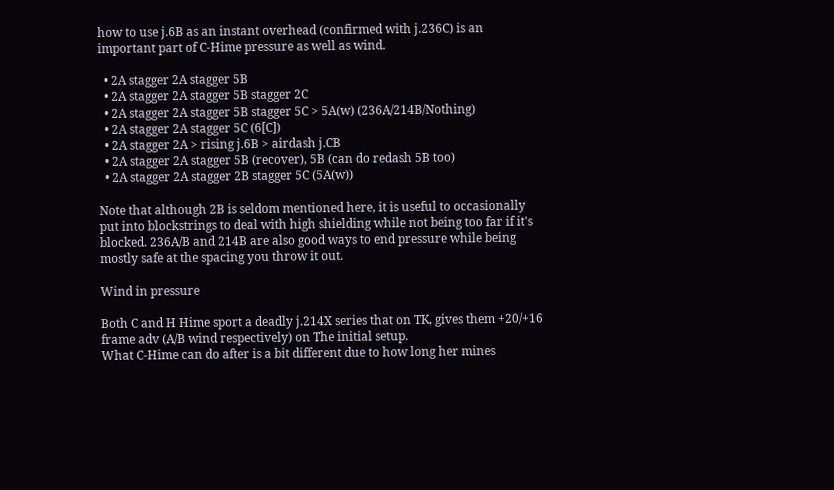how to use j.6B as an instant overhead (confirmed with j.236C) is an important part of C-Hime pressure as well as wind.

  • 2A stagger 2A stagger 5B
  • 2A stagger 2A stagger 5B stagger 2C
  • 2A stagger 2A stagger 5B stagger 5C > 5A(w) (236A/214B/Nothing)
  • 2A stagger 2A stagger 5C (6[C])
  • 2A stagger 2A > rising j.6B > airdash j.CB
  • 2A stagger 2A stagger 5B (recover), 5B (can do redash 5B too)
  • 2A stagger 2A stagger 2B stagger 5C (5A(w))

Note that although 2B is seldom mentioned here, it is useful to occasionally put into blockstrings to deal with high shielding while not being too far if it's blocked. 236A/B and 214B are also good ways to end pressure while being mostly safe at the spacing you throw it out.

Wind in pressure

Both C and H Hime sport a deadly j.214X series that on TK, gives them +20/+16 frame adv (A/B wind respectively) on The initial setup.
What C-Hime can do after is a bit different due to how long her mines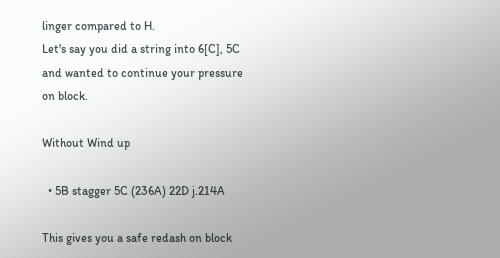linger compared to H.
Let's say you did a string into 6[C], 5C and wanted to continue your pressure on block.

Without Wind up

  • 5B stagger 5C (236A) 22D j.214A

This gives you a safe redash on block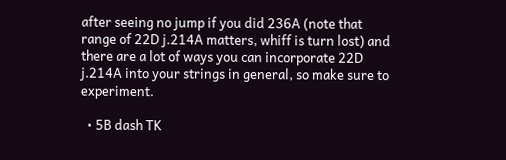after seeing no jump if you did 236A (note that range of 22D j.214A matters, whiff is turn lost) and there are a lot of ways you can incorporate 22D j.214A into your strings in general, so make sure to experiment.

  • 5B dash TK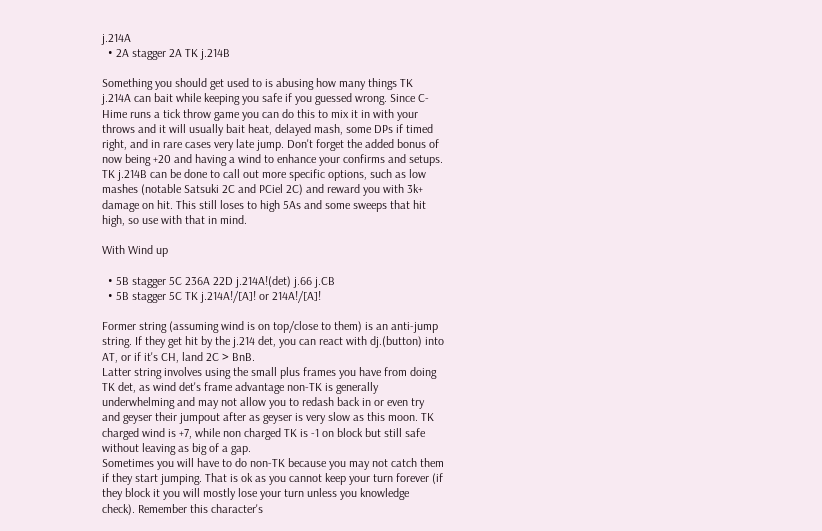j.214A
  • 2A stagger 2A TK j.214B

Something you should get used to is abusing how many things TK j.214A can bait while keeping you safe if you guessed wrong. Since C-Hime runs a tick throw game you can do this to mix it in with your throws and it will usually bait heat, delayed mash, some DPs if timed right, and in rare cases very late jump. Don't forget the added bonus of now being +20 and having a wind to enhance your confirms and setups.
TK j.214B can be done to call out more specific options, such as low mashes (notable Satsuki 2C and PCiel 2C) and reward you with 3k+ damage on hit. This still loses to high 5As and some sweeps that hit high, so use with that in mind.

With Wind up

  • 5B stagger 5C 236A 22D j.214A!(det) j.66 j.CB
  • 5B stagger 5C TK j.214A!/[A]! or 214A!/[A]!

Former string (assuming wind is on top/close to them) is an anti-jump string. If they get hit by the j.214 det, you can react with dj.(button) into AT, or if it's CH, land 2C > BnB.
Latter string involves using the small plus frames you have from doing TK det, as wind det's frame advantage non-TK is generally underwhelming and may not allow you to redash back in or even try and geyser their jumpout after as geyser is very slow as this moon. TK charged wind is +7, while non charged TK is -1 on block but still safe without leaving as big of a gap.
Sometimes you will have to do non-TK because you may not catch them if they start jumping. That is ok as you cannot keep your turn forever (if they block it you will mostly lose your turn unless you knowledge check). Remember this character's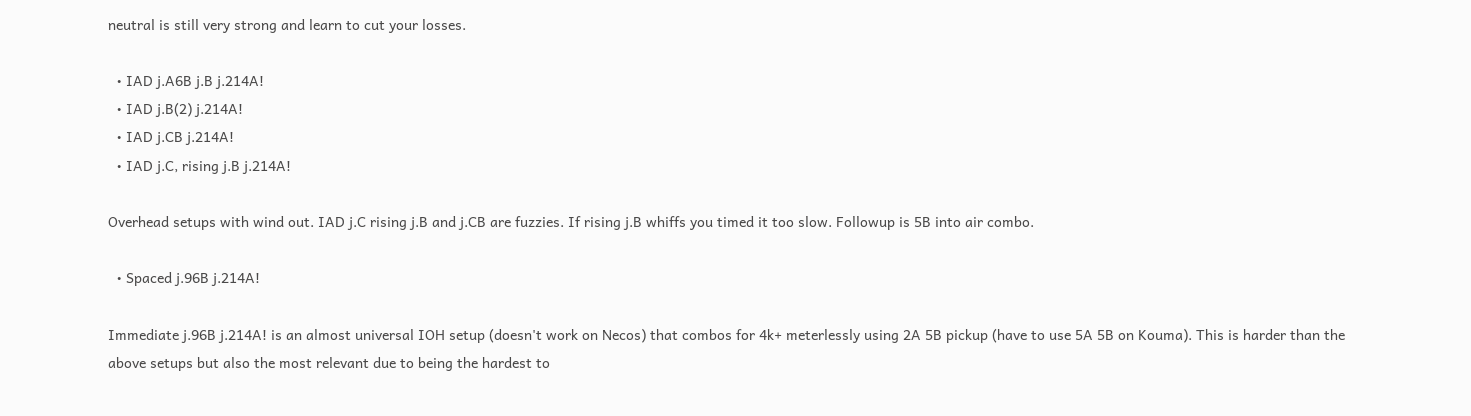neutral is still very strong and learn to cut your losses.

  • IAD j.A6B j.B j.214A!
  • IAD j.B(2) j.214A!
  • IAD j.CB j.214A!
  • IAD j.C, rising j.B j.214A!

Overhead setups with wind out. IAD j.C rising j.B and j.CB are fuzzies. If rising j.B whiffs you timed it too slow. Followup is 5B into air combo.

  • Spaced j.96B j.214A!

Immediate j.96B j.214A! is an almost universal IOH setup (doesn't work on Necos) that combos for 4k+ meterlessly using 2A 5B pickup (have to use 5A 5B on Kouma). This is harder than the above setups but also the most relevant due to being the hardest to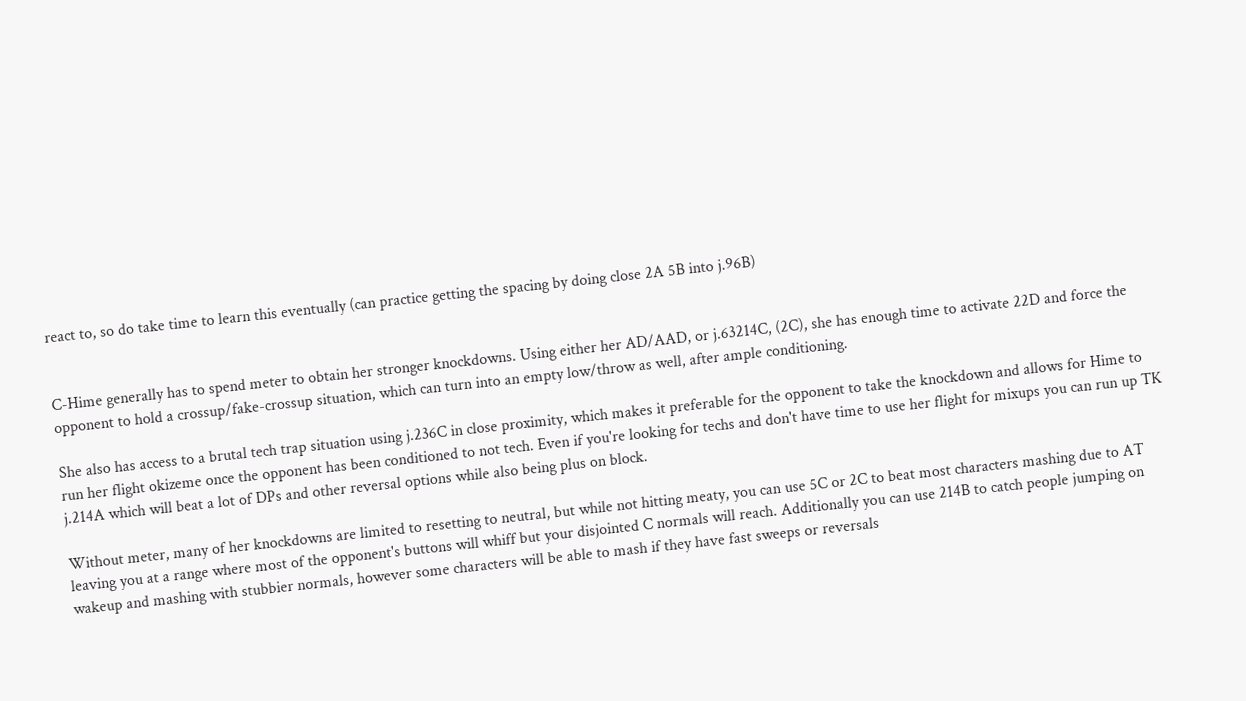react to, so do take time to learn this eventually (can practice getting the spacing by doing close 2A 5B into j.96B)


C-Hime generally has to spend meter to obtain her stronger knockdowns. Using either her AD/AAD, or j.63214C, (2C), she has enough time to activate 22D and force the opponent to hold a crossup/fake-crossup situation, which can turn into an empty low/throw as well, after ample conditioning.

She also has access to a brutal tech trap situation using j.236C in close proximity, which makes it preferable for the opponent to take the knockdown and allows for Hime to run her flight okizeme once the opponent has been conditioned to not tech. Even if you're looking for techs and don't have time to use her flight for mixups you can run up TK j.214A which will beat a lot of DPs and other reversal options while also being plus on block.

Without meter, many of her knockdowns are limited to resetting to neutral, but while not hitting meaty, you can use 5C or 2C to beat most characters mashing due to AT leaving you at a range where most of the opponent's buttons will whiff but your disjointed C normals will reach. Additionally you can use 214B to catch people jumping on wakeup and mashing with stubbier normals, however some characters will be able to mash if they have fast sweeps or reversals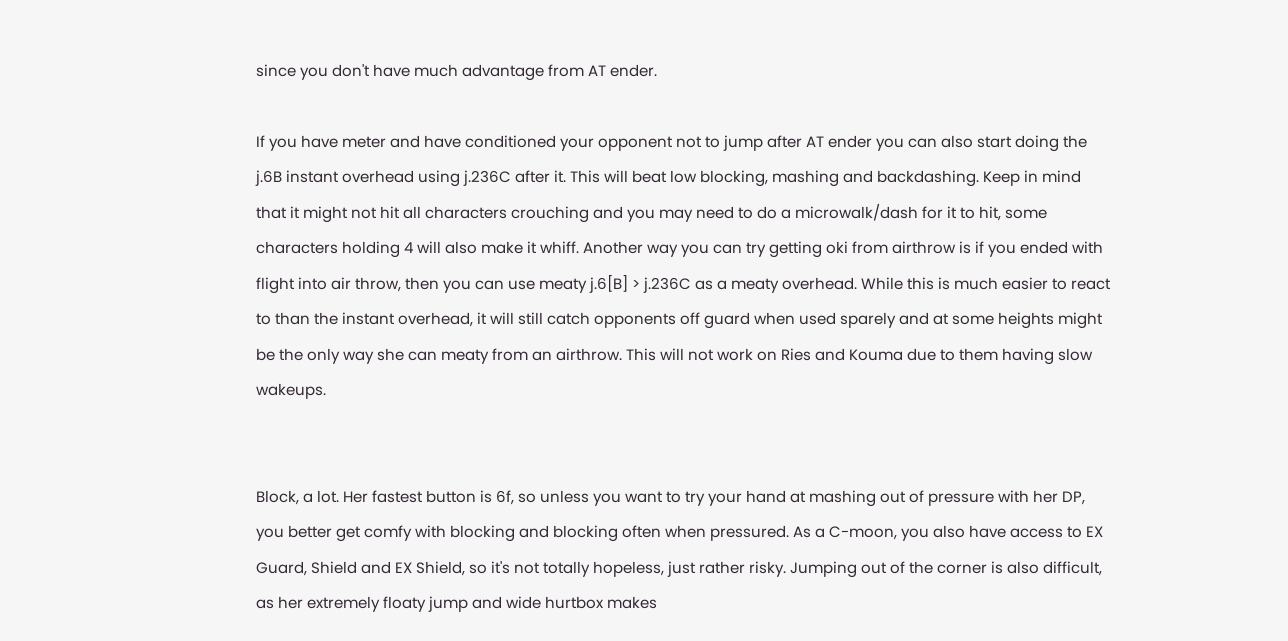since you don't have much advantage from AT ender.

If you have meter and have conditioned your opponent not to jump after AT ender you can also start doing the j.6B instant overhead using j.236C after it. This will beat low blocking, mashing and backdashing. Keep in mind that it might not hit all characters crouching and you may need to do a microwalk/dash for it to hit, some characters holding 4 will also make it whiff. Another way you can try getting oki from airthrow is if you ended with flight into air throw, then you can use meaty j.6[B] > j.236C as a meaty overhead. While this is much easier to react to than the instant overhead, it will still catch opponents off guard when used sparely and at some heights might be the only way she can meaty from an airthrow. This will not work on Ries and Kouma due to them having slow wakeups.


Block, a lot. Her fastest button is 6f, so unless you want to try your hand at mashing out of pressure with her DP, you better get comfy with blocking and blocking often when pressured. As a C-moon, you also have access to EX Guard, Shield and EX Shield, so it's not totally hopeless, just rather risky. Jumping out of the corner is also difficult, as her extremely floaty jump and wide hurtbox makes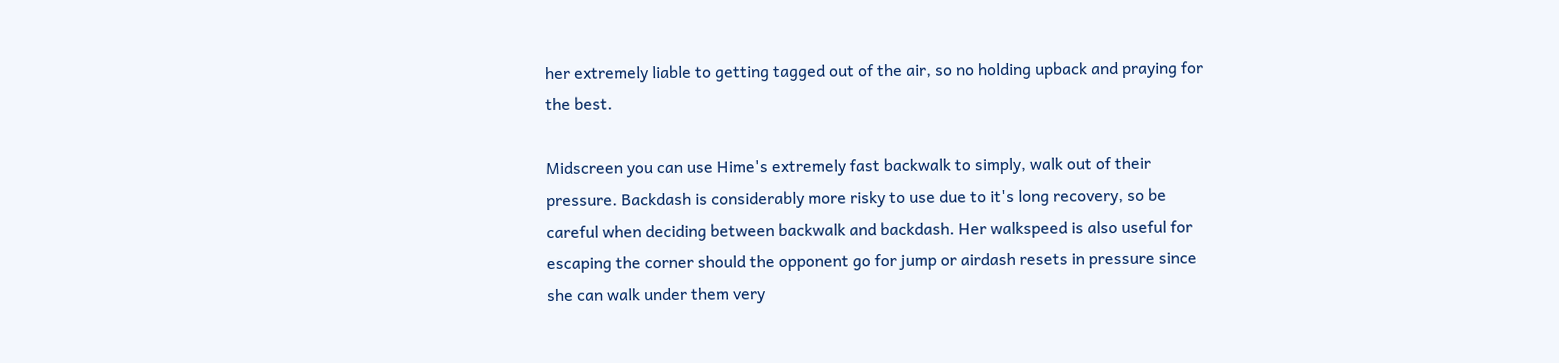her extremely liable to getting tagged out of the air, so no holding upback and praying for the best.

Midscreen you can use Hime's extremely fast backwalk to simply, walk out of their pressure. Backdash is considerably more risky to use due to it's long recovery, so be careful when deciding between backwalk and backdash. Her walkspeed is also useful for escaping the corner should the opponent go for jump or airdash resets in pressure since she can walk under them very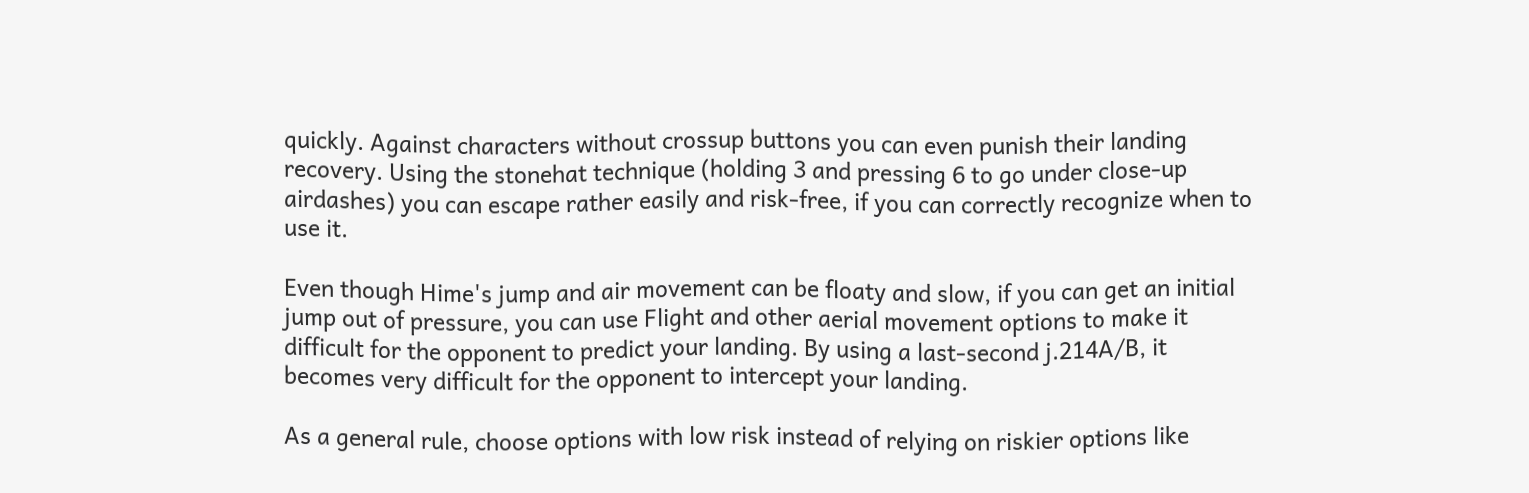quickly. Against characters without crossup buttons you can even punish their landing recovery. Using the stonehat technique (holding 3 and pressing 6 to go under close-up airdashes) you can escape rather easily and risk-free, if you can correctly recognize when to use it.

Even though Hime's jump and air movement can be floaty and slow, if you can get an initial jump out of pressure, you can use Flight and other aerial movement options to make it difficult for the opponent to predict your landing. By using a last-second j.214A/B, it becomes very difficult for the opponent to intercept your landing.

As a general rule, choose options with low risk instead of relying on riskier options like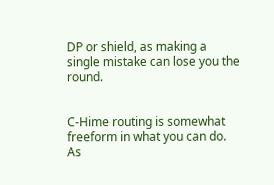DP or shield, as making a single mistake can lose you the round.


C-Hime routing is somewhat freeform in what you can do. As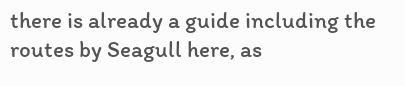there is already a guide including the routes by Seagull here, as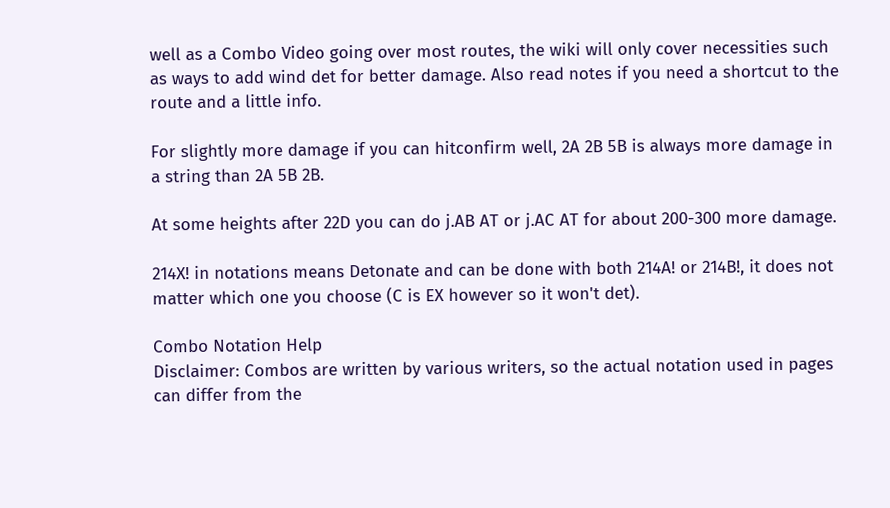well as a Combo Video going over most routes, the wiki will only cover necessities such as ways to add wind det for better damage. Also read notes if you need a shortcut to the route and a little info.

For slightly more damage if you can hitconfirm well, 2A 2B 5B is always more damage in a string than 2A 5B 2B.

At some heights after 22D you can do j.AB AT or j.AC AT for about 200-300 more damage.

214X! in notations means Detonate and can be done with both 214A! or 214B!, it does not matter which one you choose (C is EX however so it won't det).

Combo Notation Help
Disclaimer: Combos are written by various writers, so the actual notation used in pages can differ from the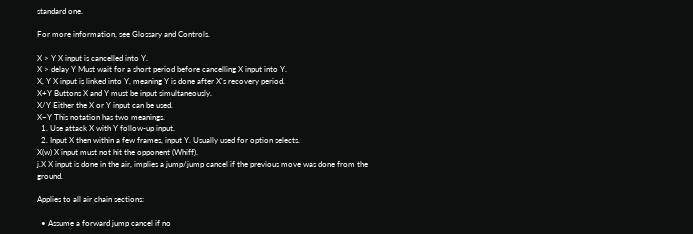standard one.

For more information, see Glossary and Controls.

X > Y X input is cancelled into Y.
X > delay Y Must wait for a short period before cancelling X input into Y.
X, Y X input is linked into Y, meaning Y is done after X's recovery period.
X+Y Buttons X and Y must be input simultaneously.
X/Y Either the X or Y input can be used.
X~Y This notation has two meanings.
  1. Use attack X with Y follow-up input.
  2. Input X then within a few frames, input Y. Usually used for option selects.
X(w) X input must not hit the opponent (Whiff).
j.X X input is done in the air, implies a jump/jump cancel if the previous move was done from the ground.

Applies to all air chain sections:

  • Assume a forward jump cancel if no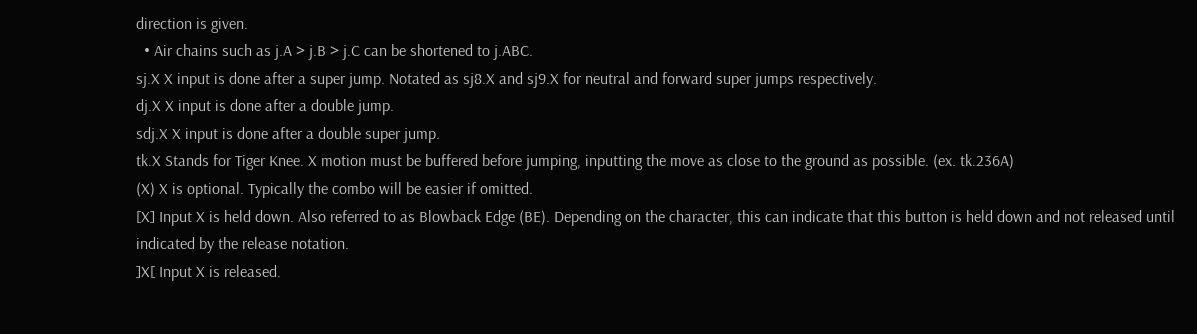direction is given.
  • Air chains such as j.A > j.B > j.C can be shortened to j.ABC.
sj.X X input is done after a super jump. Notated as sj8.X and sj9.X for neutral and forward super jumps respectively.
dj.X X input is done after a double jump.
sdj.X X input is done after a double super jump.
tk.X Stands for Tiger Knee. X motion must be buffered before jumping, inputting the move as close to the ground as possible. (ex. tk.236A)
(X) X is optional. Typically the combo will be easier if omitted.
[X] Input X is held down. Also referred to as Blowback Edge (BE). Depending on the character, this can indicate that this button is held down and not released until indicated by the release notation.
]X[ Input X is released.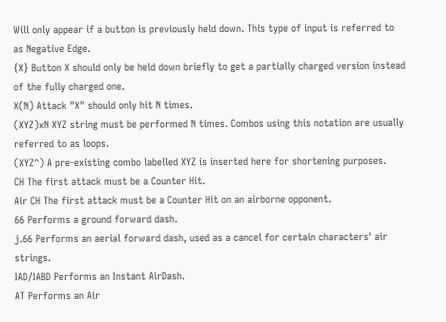Will only appear if a button is previously held down. This type of input is referred to as Negative Edge.
{X} Button X should only be held down briefly to get a partially charged version instead of the fully charged one.
X(N) Attack "X" should only hit N times.
(XYZ)xN XYZ string must be performed N times. Combos using this notation are usually referred to as loops.
(XYZ^) A pre-existing combo labelled XYZ is inserted here for shortening purposes.
CH The first attack must be a Counter Hit.
Air CH The first attack must be a Counter Hit on an airborne opponent.
66 Performs a ground forward dash.
j.66 Performs an aerial forward dash, used as a cancel for certain characters' air strings.
IAD/IABD Performs an Instant AirDash.
AT Performs an Air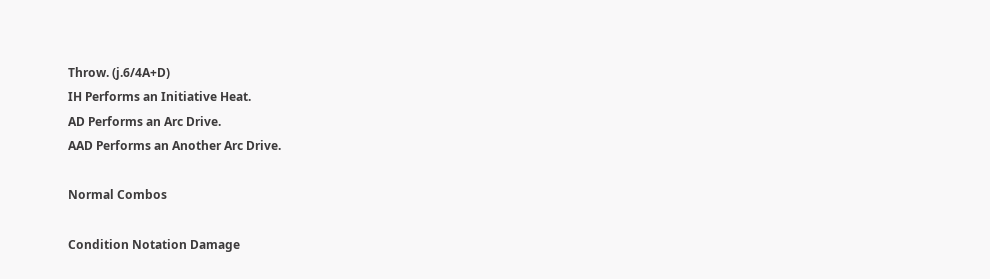Throw. (j.6/4A+D)
IH Performs an Initiative Heat.
AD Performs an Arc Drive.
AAD Performs an Another Arc Drive.

Normal Combos

Condition Notation Damage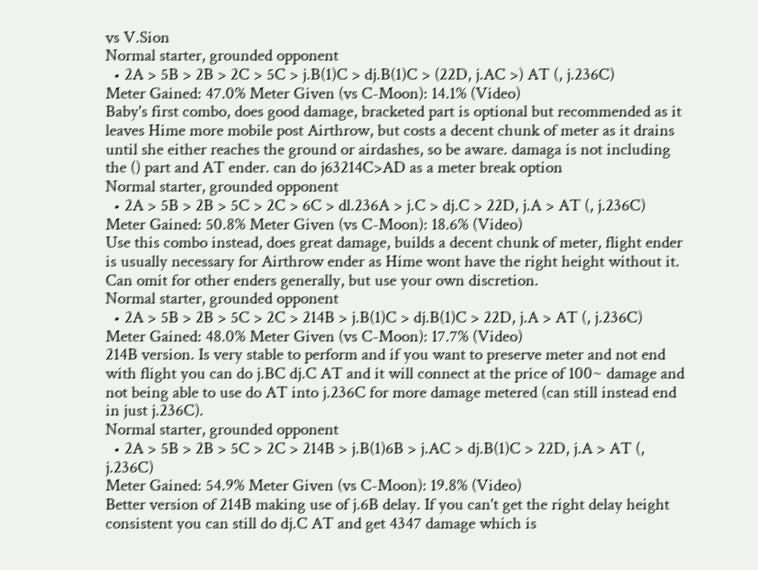vs V.Sion
Normal starter, grounded opponent
  • 2A > 5B > 2B > 2C > 5C > j.B(1)C > dj.B(1)C > (22D, j.AC >) AT (, j.236C)
Meter Gained: 47.0% Meter Given (vs C-Moon): 14.1% (Video)
Baby's first combo, does good damage, bracketed part is optional but recommended as it leaves Hime more mobile post Airthrow, but costs a decent chunk of meter as it drains until she either reaches the ground or airdashes, so be aware. damaga is not including the () part and AT ender. can do j63214C>AD as a meter break option
Normal starter, grounded opponent
  • 2A > 5B > 2B > 5C > 2C > 6C > dl.236A > j.C > dj.C > 22D, j.A > AT (, j.236C)
Meter Gained: 50.8% Meter Given (vs C-Moon): 18.6% (Video)
Use this combo instead, does great damage, builds a decent chunk of meter, flight ender is usually necessary for Airthrow ender as Hime wont have the right height without it. Can omit for other enders generally, but use your own discretion.
Normal starter, grounded opponent
  • 2A > 5B > 2B > 5C > 2C > 214B > j.B(1)C > dj.B(1)C > 22D, j.A > AT (, j.236C)
Meter Gained: 48.0% Meter Given (vs C-Moon): 17.7% (Video)
214B version. Is very stable to perform and if you want to preserve meter and not end with flight you can do j.BC dj.C AT and it will connect at the price of 100~ damage and not being able to use do AT into j.236C for more damage metered (can still instead end in just j.236C).
Normal starter, grounded opponent
  • 2A > 5B > 2B > 5C > 2C > 214B > j.B(1)6B > j.AC > dj.B(1)C > 22D, j.A > AT (, j.236C)
Meter Gained: 54.9% Meter Given (vs C-Moon): 19.8% (Video)
Better version of 214B making use of j.6B delay. If you can't get the right delay height consistent you can still do dj.C AT and get 4347 damage which is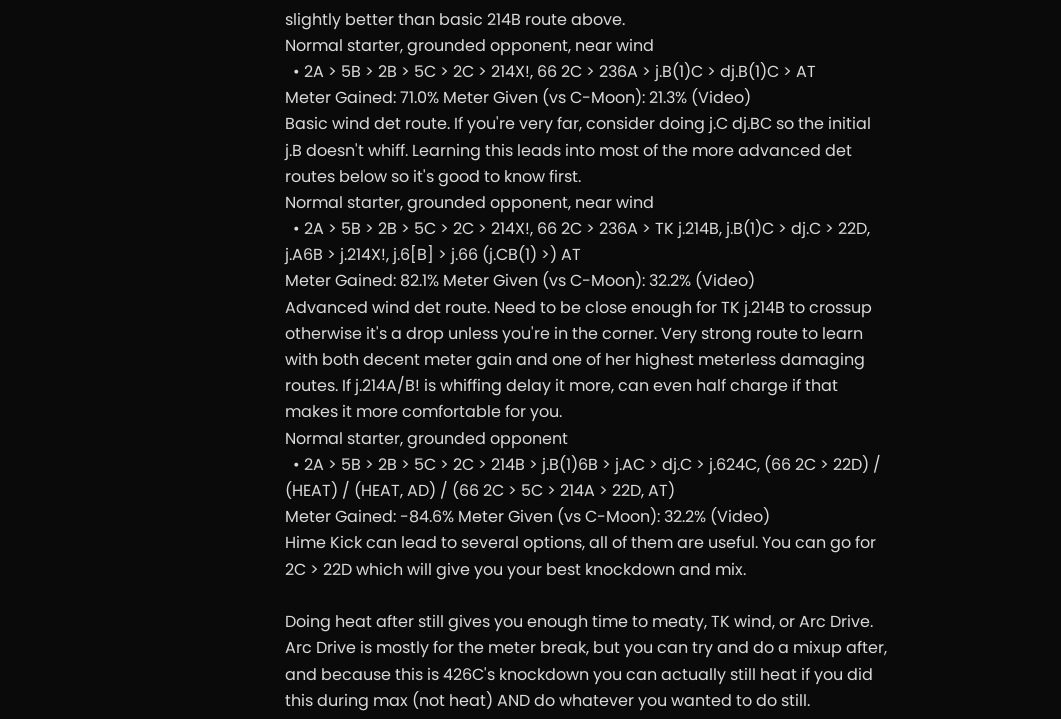slightly better than basic 214B route above.
Normal starter, grounded opponent, near wind
  • 2A > 5B > 2B > 5C > 2C > 214X!, 66 2C > 236A > j.B(1)C > dj.B(1)C > AT
Meter Gained: 71.0% Meter Given (vs C-Moon): 21.3% (Video)
Basic wind det route. If you're very far, consider doing j.C dj.BC so the initial j.B doesn't whiff. Learning this leads into most of the more advanced det routes below so it's good to know first.
Normal starter, grounded opponent, near wind
  • 2A > 5B > 2B > 5C > 2C > 214X!, 66 2C > 236A > TK j.214B, j.B(1)C > dj.C > 22D, j.A6B > j.214X!, j.6[B] > j.66 (j.CB(1) >) AT
Meter Gained: 82.1% Meter Given (vs C-Moon): 32.2% (Video)
Advanced wind det route. Need to be close enough for TK j.214B to crossup otherwise it's a drop unless you're in the corner. Very strong route to learn with both decent meter gain and one of her highest meterless damaging routes. If j.214A/B! is whiffing delay it more, can even half charge if that makes it more comfortable for you.
Normal starter, grounded opponent
  • 2A > 5B > 2B > 5C > 2C > 214B > j.B(1)6B > j.AC > dj.C > j.624C, (66 2C > 22D) / (HEAT) / (HEAT, AD) / (66 2C > 5C > 214A > 22D, AT)
Meter Gained: -84.6% Meter Given (vs C-Moon): 32.2% (Video)
Hime Kick can lead to several options, all of them are useful. You can go for 2C > 22D which will give you your best knockdown and mix.

Doing heat after still gives you enough time to meaty, TK wind, or Arc Drive. Arc Drive is mostly for the meter break, but you can try and do a mixup after, and because this is 426C's knockdown you can actually still heat if you did this during max (not heat) AND do whatever you wanted to do still.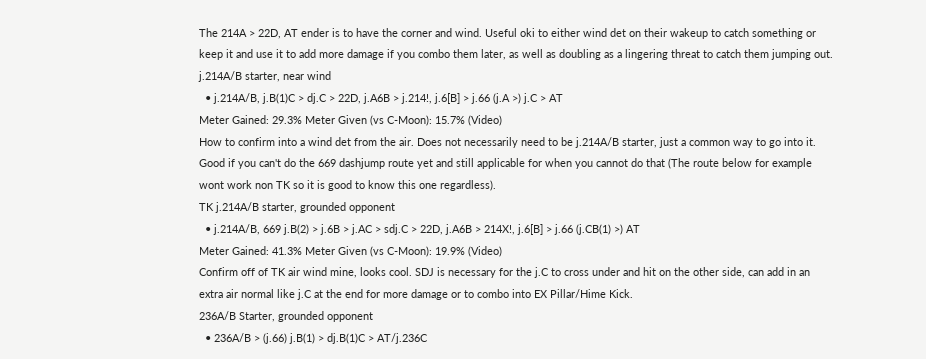The 214A > 22D, AT ender is to have the corner and wind. Useful oki to either wind det on their wakeup to catch something or keep it and use it to add more damage if you combo them later, as well as doubling as a lingering threat to catch them jumping out.
j.214A/B starter, near wind
  • j.214A/B, j.B(1)C > dj.C > 22D, j.A6B > j.214!, j.6[B] > j.66 (j.A >) j.C > AT
Meter Gained: 29.3% Meter Given (vs C-Moon): 15.7% (Video)
How to confirm into a wind det from the air. Does not necessarily need to be j.214A/B starter, just a common way to go into it. Good if you can't do the 669 dashjump route yet and still applicable for when you cannot do that (The route below for example wont work non TK so it is good to know this one regardless).
TK j.214A/B starter, grounded opponent
  • j.214A/B, 669 j.B(2) > j.6B > j.AC > sdj.C > 22D, j.A6B > 214X!, j.6[B] > j.66 (j.CB(1) >) AT
Meter Gained: 41.3% Meter Given (vs C-Moon): 19.9% (Video)
Confirm off of TK air wind mine, looks cool. SDJ is necessary for the j.C to cross under and hit on the other side, can add in an extra air normal like j.C at the end for more damage or to combo into EX Pillar/Hime Kick.
236A/B Starter, grounded opponent
  • 236A/B > (j.66) j.B(1) > dj.B(1)C > AT/j.236C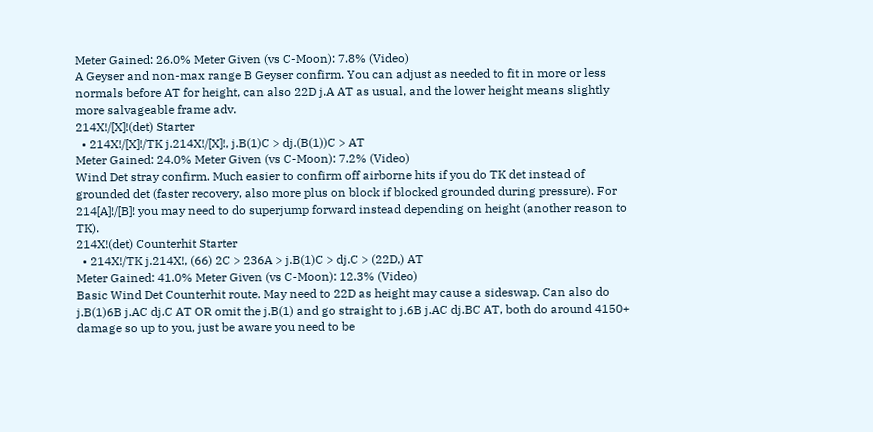Meter Gained: 26.0% Meter Given (vs C-Moon): 7.8% (Video)
A Geyser and non-max range B Geyser confirm. You can adjust as needed to fit in more or less normals before AT for height, can also 22D j.A AT as usual, and the lower height means slightly more salvageable frame adv.
214X!/[X]!(det) Starter
  • 214X!/[X]!/TK j.214X!/[X]!, j.B(1)C > dj.(B(1))C > AT
Meter Gained: 24.0% Meter Given (vs C-Moon): 7.2% (Video)
Wind Det stray confirm. Much easier to confirm off airborne hits if you do TK det instead of grounded det (faster recovery, also more plus on block if blocked grounded during pressure). For 214[A]!/[B]! you may need to do superjump forward instead depending on height (another reason to TK).
214X!(det) Counterhit Starter
  • 214X!/TK j.214X!, (66) 2C > 236A > j.B(1)C > dj.C > (22D,) AT
Meter Gained: 41.0% Meter Given (vs C-Moon): 12.3% (Video)
Basic Wind Det Counterhit route. May need to 22D as height may cause a sideswap. Can also do j.B(1)6B j.AC dj.C AT OR omit the j.B(1) and go straight to j.6B j.AC dj.BC AT, both do around 4150+ damage so up to you, just be aware you need to be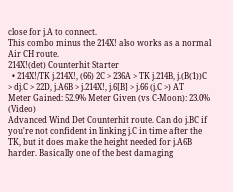close for j.A to connect.
This combo minus the 214X! also works as a normal Air CH route.
214X!(det) Counterhit Starter
  • 214X!/TK j.214X!, (66) 2C > 236A > TK j.214B, j.(B(1))C > dj.C > 22D, j.A6B > j.214X!, j.6[B] > j.66 (j.C >) AT
Meter Gained: 52.9% Meter Given (vs C-Moon): 23.0% (Video)
Advanced Wind Det Counterhit route. Can do j.BC if you're not confident in linking j.C in time after the TK, but it does make the height needed for j.A6B harder. Basically one of the best damaging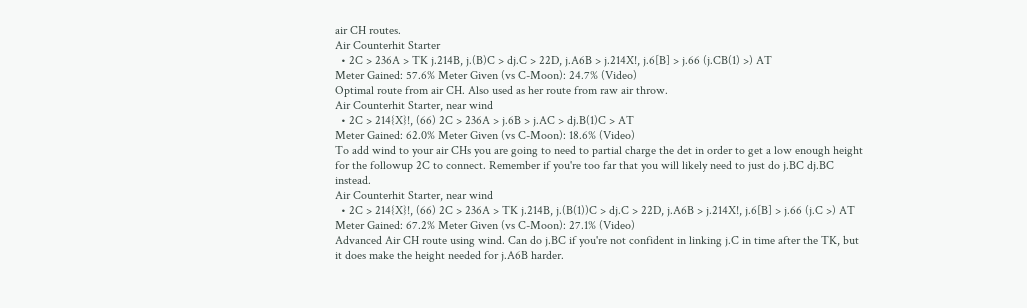air CH routes.
Air Counterhit Starter
  • 2C > 236A > TK j.214B, j.(B)C > dj.C > 22D, j.A6B > j.214X!, j.6[B] > j.66 (j.CB(1) >) AT
Meter Gained: 57.6% Meter Given (vs C-Moon): 24.7% (Video)
Optimal route from air CH. Also used as her route from raw air throw.
Air Counterhit Starter, near wind
  • 2C > 214{X}!, (66) 2C > 236A > j.6B > j.AC > dj.B(1)C > AT
Meter Gained: 62.0% Meter Given (vs C-Moon): 18.6% (Video)
To add wind to your air CHs you are going to need to partial charge the det in order to get a low enough height for the followup 2C to connect. Remember if you're too far that you will likely need to just do j.BC dj.BC instead.
Air Counterhit Starter, near wind
  • 2C > 214{X}!, (66) 2C > 236A > TK j.214B, j.(B(1))C > dj.C > 22D, j.A6B > j.214X!, j.6[B] > j.66 (j.C >) AT
Meter Gained: 67.2% Meter Given (vs C-Moon): 27.1% (Video)
Advanced Air CH route using wind. Can do j.BC if you're not confident in linking j.C in time after the TK, but it does make the height needed for j.A6B harder.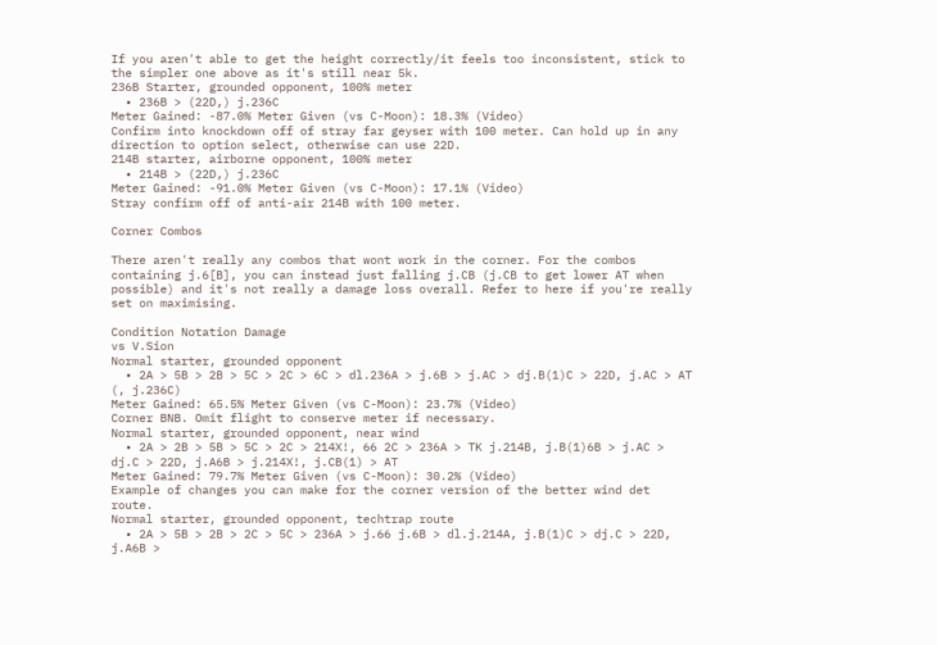If you aren't able to get the height correctly/it feels too inconsistent, stick to the simpler one above as it's still near 5k.
236B Starter, grounded opponent, 100% meter
  • 236B > (22D,) j.236C
Meter Gained: -87.0% Meter Given (vs C-Moon): 18.3% (Video)
Confirm into knockdown off of stray far geyser with 100 meter. Can hold up in any direction to option select, otherwise can use 22D.
214B starter, airborne opponent, 100% meter
  • 214B > (22D,) j.236C
Meter Gained: -91.0% Meter Given (vs C-Moon): 17.1% (Video)
Stray confirm off of anti-air 214B with 100 meter.

Corner Combos

There aren't really any combos that wont work in the corner. For the combos containing j.6[B], you can instead just falling j.CB (j.CB to get lower AT when possible) and it's not really a damage loss overall. Refer to here if you're really set on maximising.

Condition Notation Damage
vs V.Sion
Normal starter, grounded opponent
  • 2A > 5B > 2B > 5C > 2C > 6C > dl.236A > j.6B > j.AC > dj.B(1)C > 22D, j.AC > AT (, j.236C)
Meter Gained: 65.5% Meter Given (vs C-Moon): 23.7% (Video)
Corner BNB. Omit flight to conserve meter if necessary.
Normal starter, grounded opponent, near wind
  • 2A > 2B > 5B > 5C > 2C > 214X!, 66 2C > 236A > TK j.214B, j.B(1)6B > j.AC > dj.C > 22D, j.A6B > j.214X!, j.CB(1) > AT
Meter Gained: 79.7% Meter Given (vs C-Moon): 30.2% (Video)
Example of changes you can make for the corner version of the better wind det route.
Normal starter, grounded opponent, techtrap route
  • 2A > 5B > 2B > 2C > 5C > 236A > j.66 j.6B > dl.j.214A, j.B(1)C > dj.C > 22D, j.A6B >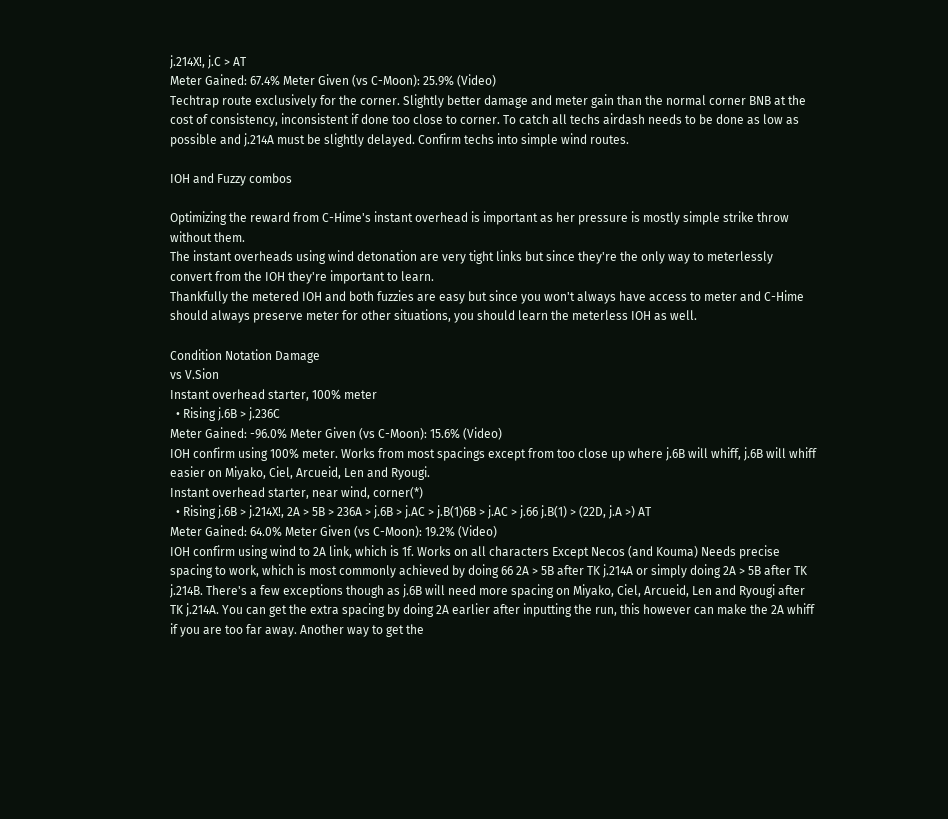j.214X!, j.C > AT
Meter Gained: 67.4% Meter Given (vs C-Moon): 25.9% (Video)
Techtrap route exclusively for the corner. Slightly better damage and meter gain than the normal corner BNB at the cost of consistency, inconsistent if done too close to corner. To catch all techs airdash needs to be done as low as possible and j.214A must be slightly delayed. Confirm techs into simple wind routes.

IOH and Fuzzy combos

Optimizing the reward from C-Hime's instant overhead is important as her pressure is mostly simple strike throw without them.
The instant overheads using wind detonation are very tight links but since they're the only way to meterlessly convert from the IOH they're important to learn.
Thankfully the metered IOH and both fuzzies are easy but since you won't always have access to meter and C-Hime should always preserve meter for other situations, you should learn the meterless IOH as well.

Condition Notation Damage
vs V.Sion
Instant overhead starter, 100% meter
  • Rising j.6B > j.236C
Meter Gained: -96.0% Meter Given (vs C-Moon): 15.6% (Video)
IOH confirm using 100% meter. Works from most spacings except from too close up where j.6B will whiff, j.6B will whiff easier on Miyako, Ciel, Arcueid, Len and Ryougi.
Instant overhead starter, near wind, corner(*)
  • Rising j.6B > j.214X!, 2A > 5B > 236A > j.6B > j.AC > j.B(1)6B > j.AC > j.66 j.B(1) > (22D, j.A >) AT
Meter Gained: 64.0% Meter Given (vs C-Moon): 19.2% (Video)
IOH confirm using wind to 2A link, which is 1f. Works on all characters Except Necos (and Kouma) Needs precise spacing to work, which is most commonly achieved by doing 66 2A > 5B after TK j.214A or simply doing 2A > 5B after TK j.214B. There's a few exceptions though as j.6B will need more spacing on Miyako, Ciel, Arcueid, Len and Ryougi after TK j.214A. You can get the extra spacing by doing 2A earlier after inputting the run, this however can make the 2A whiff if you are too far away. Another way to get the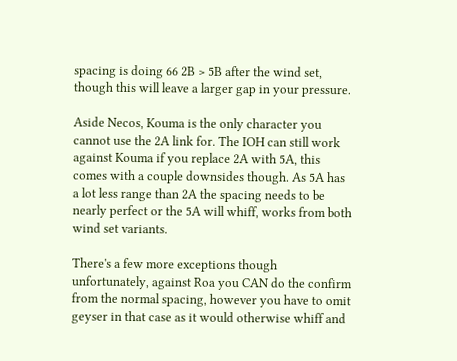spacing is doing 66 2B > 5B after the wind set, though this will leave a larger gap in your pressure.

Aside Necos, Kouma is the only character you cannot use the 2A link for. The IOH can still work against Kouma if you replace 2A with 5A, this comes with a couple downsides though. As 5A has a lot less range than 2A the spacing needs to be nearly perfect or the 5A will whiff, works from both wind set variants.

There's a few more exceptions though unfortunately, against Roa you CAN do the confirm from the normal spacing, however you have to omit geyser in that case as it would otherwise whiff and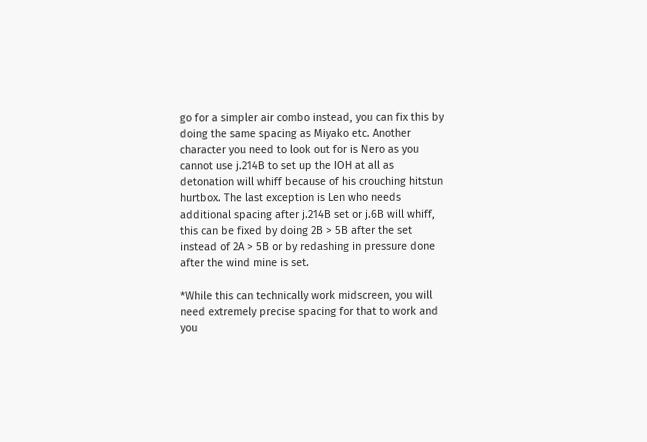go for a simpler air combo instead, you can fix this by doing the same spacing as Miyako etc. Another character you need to look out for is Nero as you cannot use j.214B to set up the IOH at all as detonation will whiff because of his crouching hitstun hurtbox. The last exception is Len who needs additional spacing after j.214B set or j.6B will whiff, this can be fixed by doing 2B > 5B after the set instead of 2A > 5B or by redashing in pressure done after the wind mine is set.

*While this can technically work midscreen, you will need extremely precise spacing for that to work and you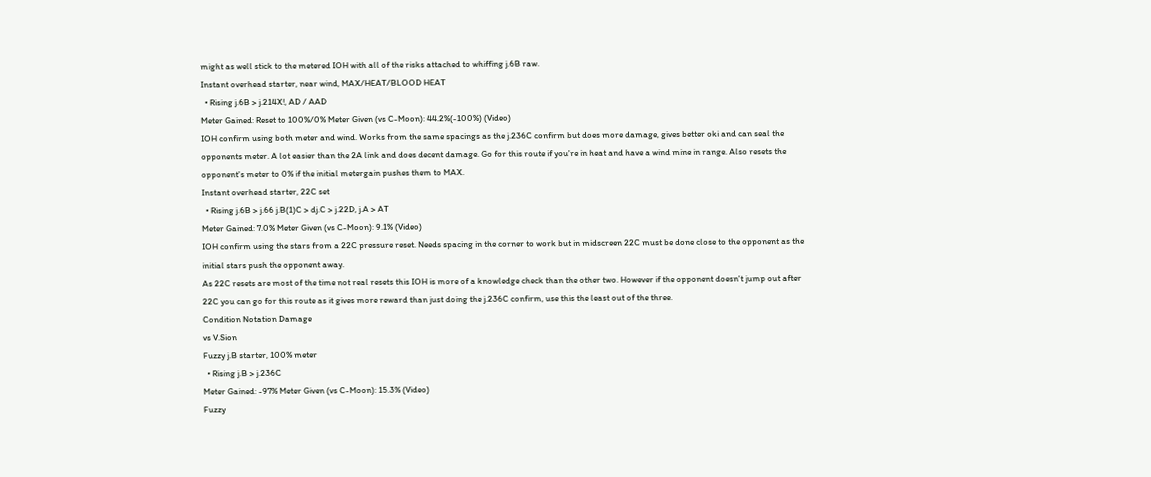might as well stick to the metered IOH with all of the risks attached to whiffing j.6B raw.
Instant overhead starter, near wind, MAX/HEAT/BLOOD HEAT
  • Rising j.6B > j.214X!, AD / AAD
Meter Gained: Reset to 100%/0% Meter Given (vs C-Moon): 44.2%(-100%) (Video)
IOH confirm using both meter and wind. Works from the same spacings as the j.236C confirm but does more damage, gives better oki and can seal the opponents meter. A lot easier than the 2A link and does decent damage. Go for this route if you're in heat and have a wind mine in range. Also resets the opponent's meter to 0% if the initial metergain pushes them to MAX.
Instant overhead starter, 22C set
  • Rising j.6B > j.66 j.B(1)C > dj.C > j.22D, j.A > AT
Meter Gained: 7.0% Meter Given (vs C-Moon): 9.1% (Video)
IOH confirm using the stars from a 22C pressure reset. Needs spacing in the corner to work but in midscreen 22C must be done close to the opponent as the initial stars push the opponent away.
As 22C resets are most of the time not real resets this IOH is more of a knowledge check than the other two. However if the opponent doesn't jump out after 22C you can go for this route as it gives more reward than just doing the j.236C confirm, use this the least out of the three.
Condition Notation Damage
vs V.Sion
Fuzzy j.B starter, 100% meter
  • Rising j.B > j.236C
Meter Gained: -97% Meter Given (vs C-Moon): 15.3% (Video)
Fuzzy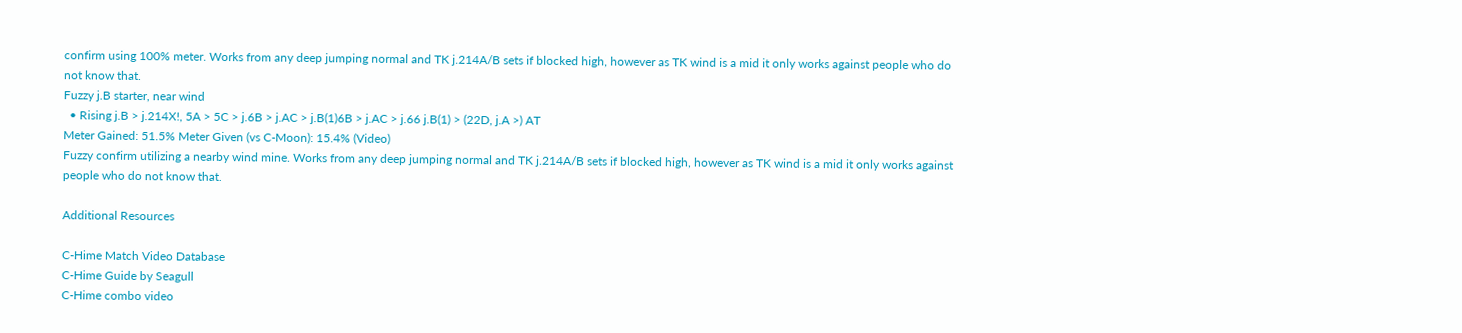confirm using 100% meter. Works from any deep jumping normal and TK j.214A/B sets if blocked high, however as TK wind is a mid it only works against people who do not know that.
Fuzzy j.B starter, near wind
  • Rising j.B > j.214X!, 5A > 5C > j.6B > j.AC > j.B(1)6B > j.AC > j.66 j.B(1) > (22D, j.A >) AT
Meter Gained: 51.5% Meter Given (vs C-Moon): 15.4% (Video)
Fuzzy confirm utilizing a nearby wind mine. Works from any deep jumping normal and TK j.214A/B sets if blocked high, however as TK wind is a mid it only works against people who do not know that.

Additional Resources

C-Hime Match Video Database
C-Hime Guide by Seagull
C-Hime combo video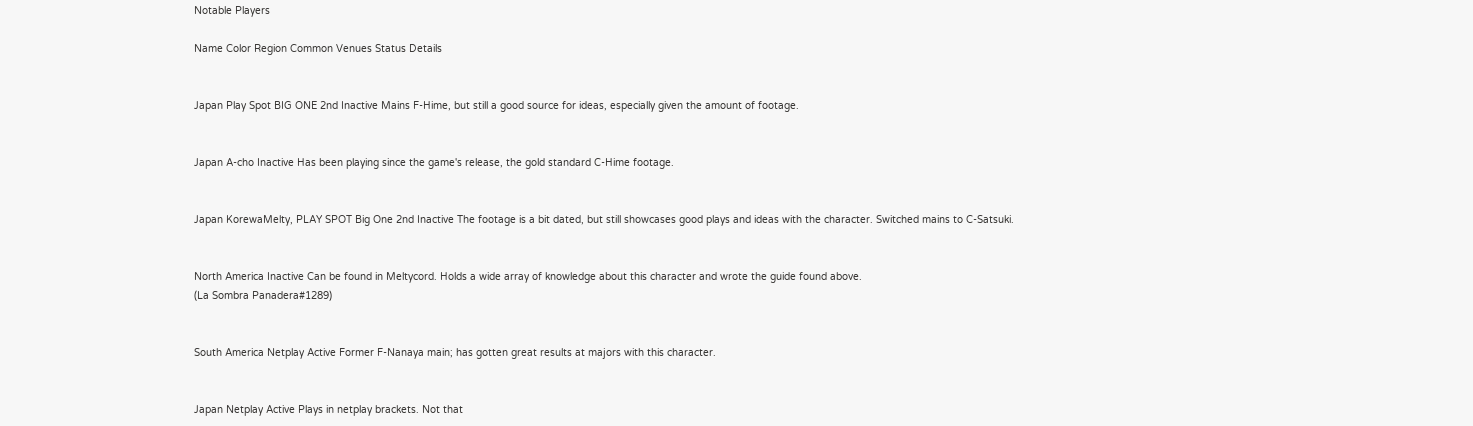Notable Players

Name Color Region Common Venues Status Details


Japan Play Spot BIG ONE 2nd Inactive Mains F-Hime, but still a good source for ideas, especially given the amount of footage.


Japan A-cho Inactive Has been playing since the game's release, the gold standard C-Hime footage.


Japan KorewaMelty, PLAY SPOT Big One 2nd Inactive The footage is a bit dated, but still showcases good plays and ideas with the character. Switched mains to C-Satsuki.


North America Inactive Can be found in Meltycord. Holds a wide array of knowledge about this character and wrote the guide found above.
(La Sombra Panadera#1289)


South America Netplay Active Former F-Nanaya main; has gotten great results at majors with this character.


Japan Netplay Active Plays in netplay brackets. Not that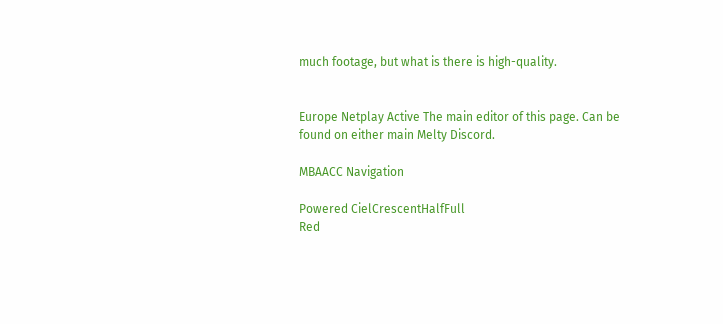much footage, but what is there is high-quality.


Europe Netplay Active The main editor of this page. Can be found on either main Melty Discord.

MBAACC Navigation

Powered CielCrescentHalfFull
Red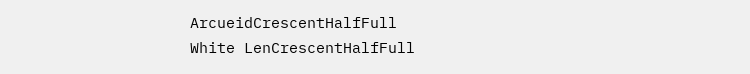ArcueidCrescentHalfFull
White LenCrescentHalfFull